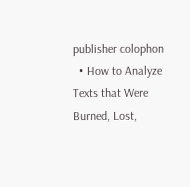publisher colophon
  • How to Analyze Texts that Were Burned, Lost,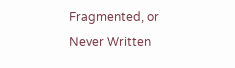Fragmented, or Never Written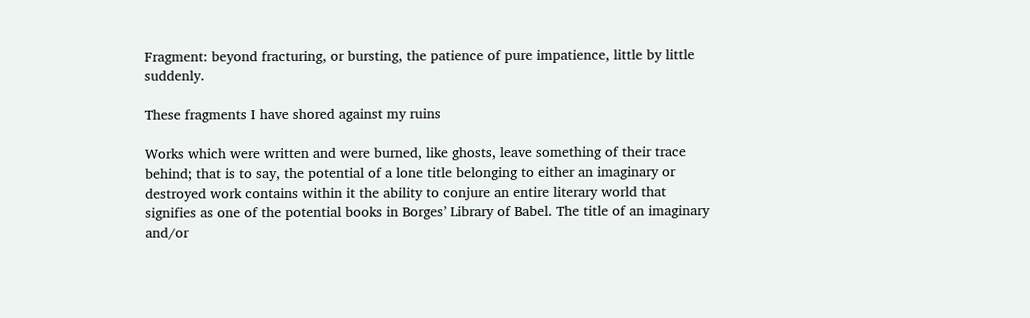Fragment: beyond fracturing, or bursting, the patience of pure impatience, little by little suddenly.

These fragments I have shored against my ruins

Works which were written and were burned, like ghosts, leave something of their trace behind; that is to say, the potential of a lone title belonging to either an imaginary or destroyed work contains within it the ability to conjure an entire literary world that signifies as one of the potential books in Borges’ Library of Babel. The title of an imaginary and/or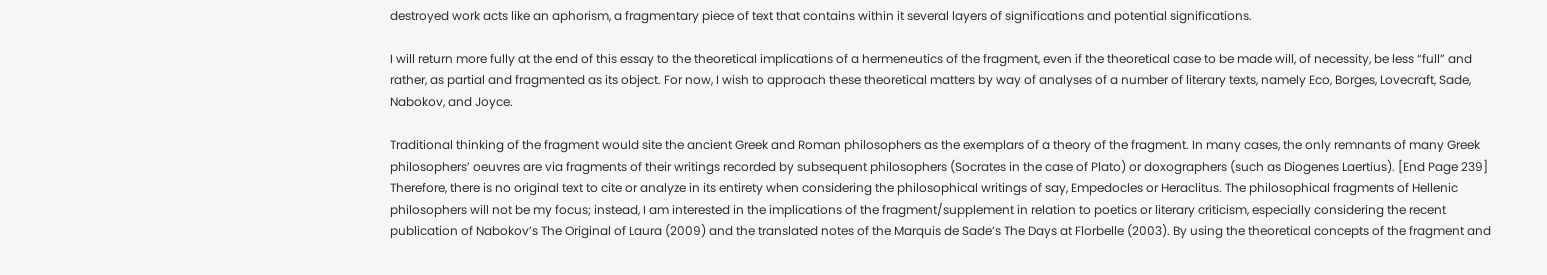destroyed work acts like an aphorism, a fragmentary piece of text that contains within it several layers of significations and potential significations.

I will return more fully at the end of this essay to the theoretical implications of a hermeneutics of the fragment, even if the theoretical case to be made will, of necessity, be less “full” and rather, as partial and fragmented as its object. For now, I wish to approach these theoretical matters by way of analyses of a number of literary texts, namely Eco, Borges, Lovecraft, Sade, Nabokov, and Joyce.

Traditional thinking of the fragment would site the ancient Greek and Roman philosophers as the exemplars of a theory of the fragment. In many cases, the only remnants of many Greek philosophers’ oeuvres are via fragments of their writings recorded by subsequent philosophers (Socrates in the case of Plato) or doxographers (such as Diogenes Laertius). [End Page 239] Therefore, there is no original text to cite or analyze in its entirety when considering the philosophical writings of say, Empedocles or Heraclitus. The philosophical fragments of Hellenic philosophers will not be my focus; instead, I am interested in the implications of the fragment/supplement in relation to poetics or literary criticism, especially considering the recent publication of Nabokov’s The Original of Laura (2009) and the translated notes of the Marquis de Sade’s The Days at Florbelle (2003). By using the theoretical concepts of the fragment and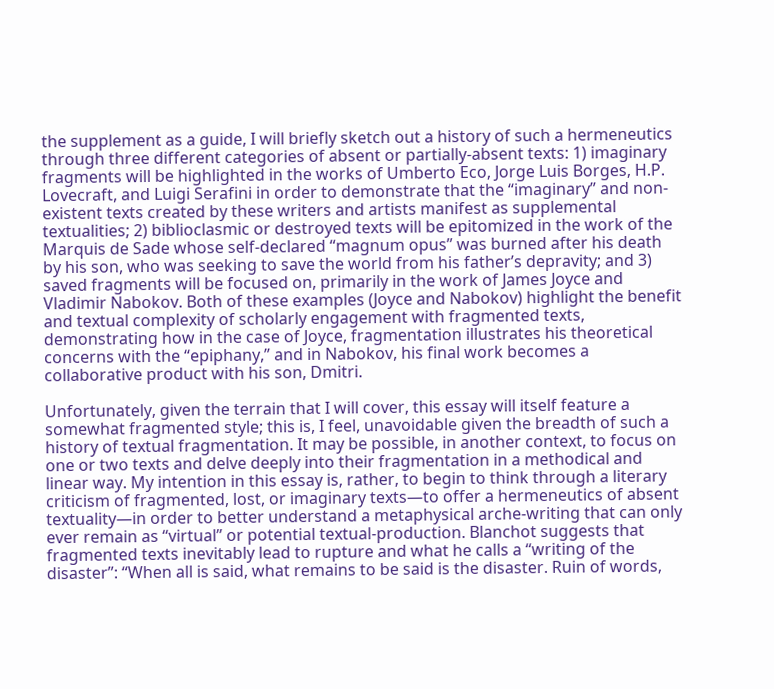the supplement as a guide, I will briefly sketch out a history of such a hermeneutics through three different categories of absent or partially-absent texts: 1) imaginary fragments will be highlighted in the works of Umberto Eco, Jorge Luis Borges, H.P. Lovecraft, and Luigi Serafini in order to demonstrate that the “imaginary” and non-existent texts created by these writers and artists manifest as supplemental textualities; 2) biblioclasmic or destroyed texts will be epitomized in the work of the Marquis de Sade whose self-declared “magnum opus” was burned after his death by his son, who was seeking to save the world from his father’s depravity; and 3) saved fragments will be focused on, primarily in the work of James Joyce and Vladimir Nabokov. Both of these examples (Joyce and Nabokov) highlight the benefit and textual complexity of scholarly engagement with fragmented texts, demonstrating how in the case of Joyce, fragmentation illustrates his theoretical concerns with the “epiphany,” and in Nabokov, his final work becomes a collaborative product with his son, Dmitri.

Unfortunately, given the terrain that I will cover, this essay will itself feature a somewhat fragmented style; this is, I feel, unavoidable given the breadth of such a history of textual fragmentation. It may be possible, in another context, to focus on one or two texts and delve deeply into their fragmentation in a methodical and linear way. My intention in this essay is, rather, to begin to think through a literary criticism of fragmented, lost, or imaginary texts—to offer a hermeneutics of absent textuality—in order to better understand a metaphysical arche-writing that can only ever remain as “virtual” or potential textual-production. Blanchot suggests that fragmented texts inevitably lead to rupture and what he calls a “writing of the disaster”: “When all is said, what remains to be said is the disaster. Ruin of words,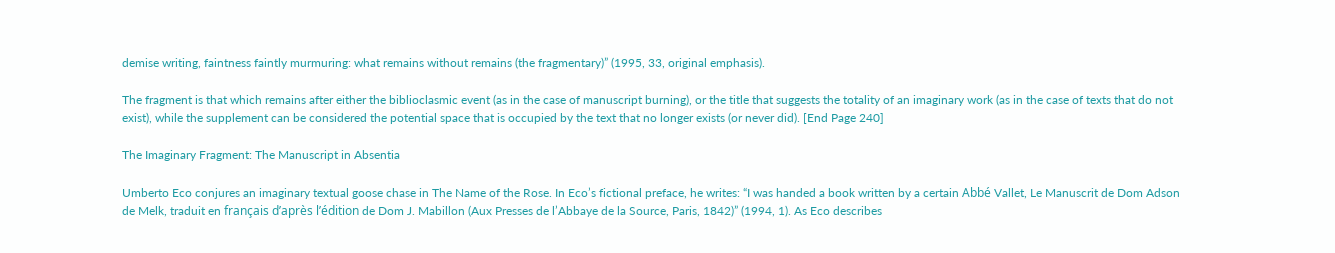demise writing, faintness faintly murmuring: what remains without remains (the fragmentary)” (1995, 33, original emphasis).

The fragment is that which remains after either the biblioclasmic event (as in the case of manuscript burning), or the title that suggests the totality of an imaginary work (as in the case of texts that do not exist), while the supplement can be considered the potential space that is occupied by the text that no longer exists (or never did). [End Page 240]

The Imaginary Fragment: The Manuscript in Absentia

Umberto Eco conjures an imaginary textual goose chase in The Name of the Rose. In Eco’s fictional preface, he writes: “I was handed a book written by a certain Abbé Vallet, Le Manuscrit de Dom Adson de Melk, traduit en français d’après l’édition de Dom J. Mabillon (Aux Presses de l’Abbaye de la Source, Paris, 1842)” (1994, 1). As Eco describes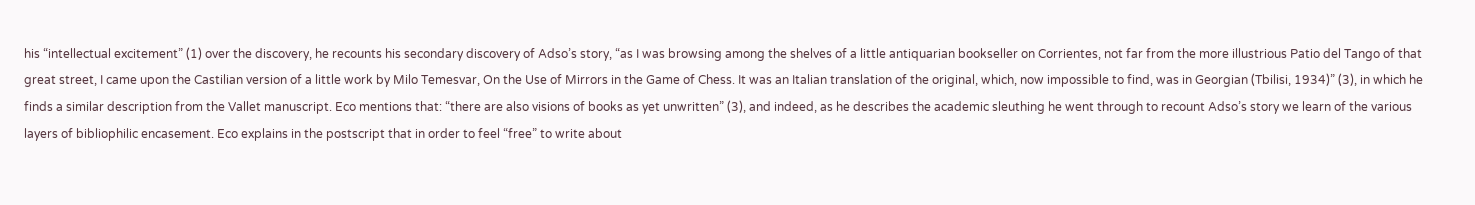his “intellectual excitement” (1) over the discovery, he recounts his secondary discovery of Adso’s story, “as I was browsing among the shelves of a little antiquarian bookseller on Corrientes, not far from the more illustrious Patio del Tango of that great street, I came upon the Castilian version of a little work by Milo Temesvar, On the Use of Mirrors in the Game of Chess. It was an Italian translation of the original, which, now impossible to find, was in Georgian (Tbilisi, 1934)” (3), in which he finds a similar description from the Vallet manuscript. Eco mentions that: “there are also visions of books as yet unwritten” (3), and indeed, as he describes the academic sleuthing he went through to recount Adso’s story we learn of the various layers of bibliophilic encasement. Eco explains in the postscript that in order to feel “free” to write about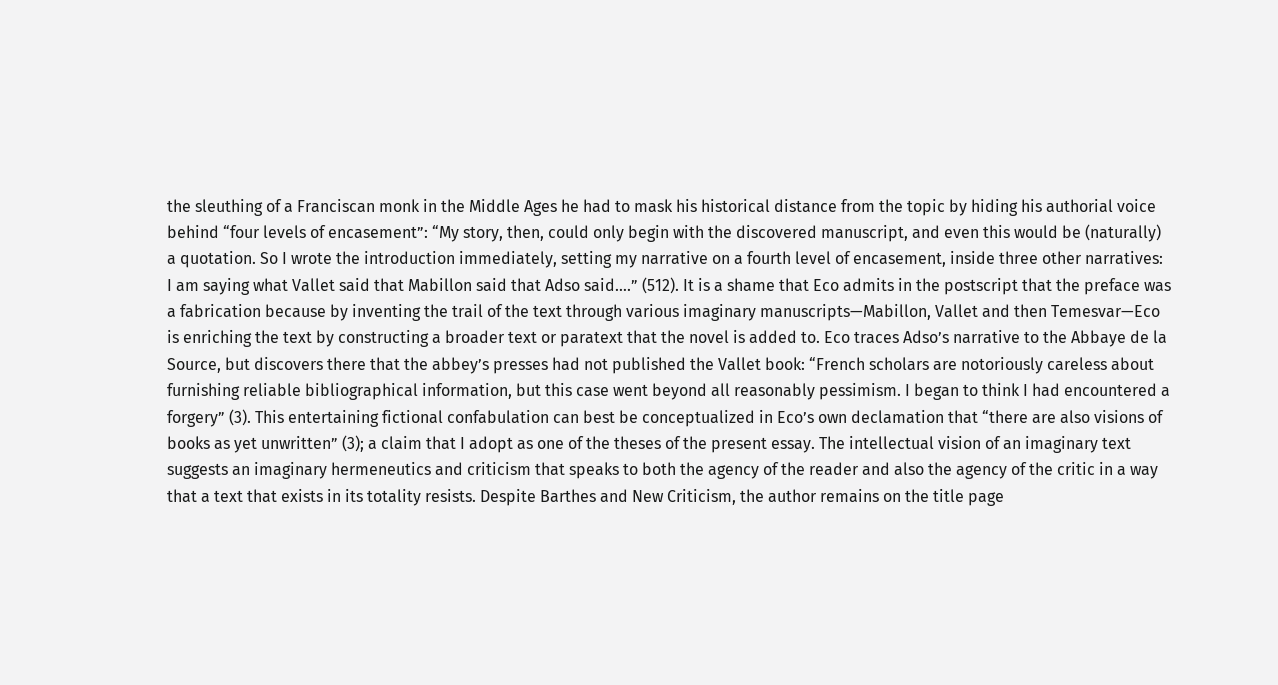the sleuthing of a Franciscan monk in the Middle Ages he had to mask his historical distance from the topic by hiding his authorial voice behind “four levels of encasement”: “My story, then, could only begin with the discovered manuscript, and even this would be (naturally) a quotation. So I wrote the introduction immediately, setting my narrative on a fourth level of encasement, inside three other narratives: I am saying what Vallet said that Mabillon said that Adso said….” (512). It is a shame that Eco admits in the postscript that the preface was a fabrication because by inventing the trail of the text through various imaginary manuscripts—Mabillon, Vallet and then Temesvar—Eco is enriching the text by constructing a broader text or paratext that the novel is added to. Eco traces Adso’s narrative to the Abbaye de la Source, but discovers there that the abbey’s presses had not published the Vallet book: “French scholars are notoriously careless about furnishing reliable bibliographical information, but this case went beyond all reasonably pessimism. I began to think I had encountered a forgery” (3). This entertaining fictional confabulation can best be conceptualized in Eco’s own declamation that “there are also visions of books as yet unwritten” (3); a claim that I adopt as one of the theses of the present essay. The intellectual vision of an imaginary text suggests an imaginary hermeneutics and criticism that speaks to both the agency of the reader and also the agency of the critic in a way that a text that exists in its totality resists. Despite Barthes and New Criticism, the author remains on the title page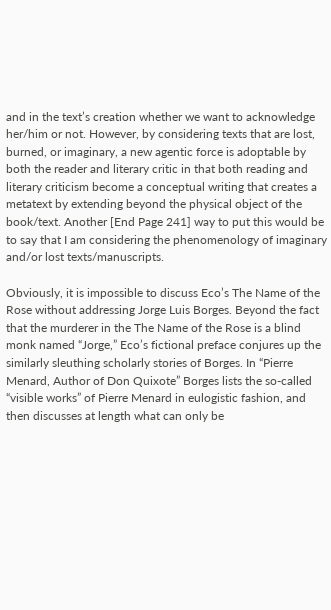and in the text’s creation whether we want to acknowledge her/him or not. However, by considering texts that are lost, burned, or imaginary, a new agentic force is adoptable by both the reader and literary critic in that both reading and literary criticism become a conceptual writing that creates a metatext by extending beyond the physical object of the book/text. Another [End Page 241] way to put this would be to say that I am considering the phenomenology of imaginary and/or lost texts/manuscripts.

Obviously, it is impossible to discuss Eco’s The Name of the Rose without addressing Jorge Luis Borges. Beyond the fact that the murderer in the The Name of the Rose is a blind monk named “Jorge,” Eco’s fictional preface conjures up the similarly sleuthing scholarly stories of Borges. In “Pierre Menard, Author of Don Quixote” Borges lists the so-called “visible works” of Pierre Menard in eulogistic fashion, and then discusses at length what can only be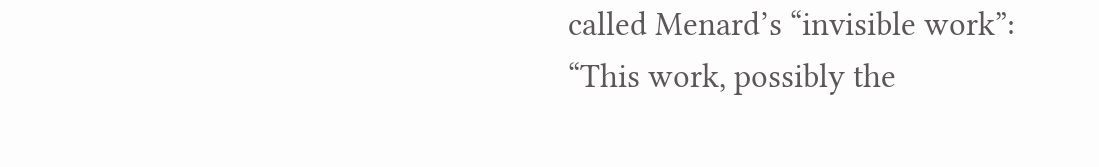called Menard’s “invisible work”: “This work, possibly the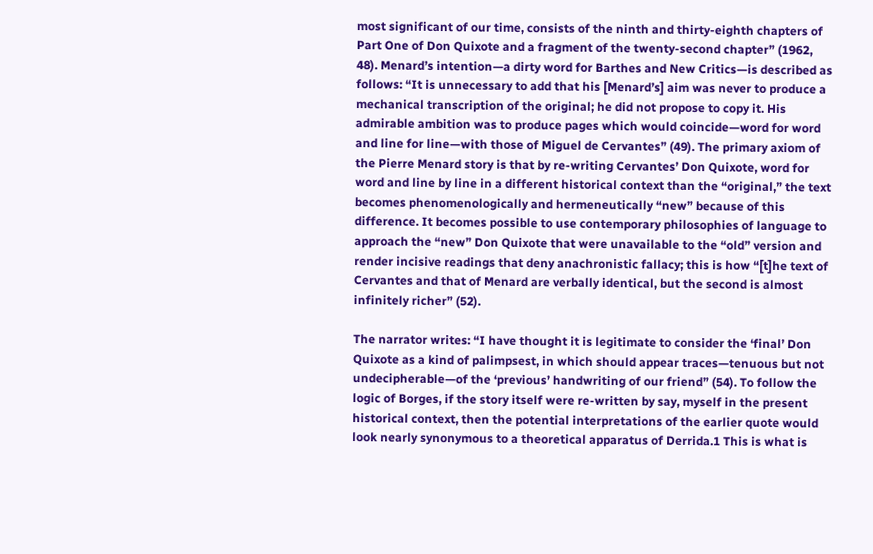most significant of our time, consists of the ninth and thirty-eighth chapters of Part One of Don Quixote and a fragment of the twenty-second chapter” (1962, 48). Menard’s intention—a dirty word for Barthes and New Critics—is described as follows: “It is unnecessary to add that his [Menard’s] aim was never to produce a mechanical transcription of the original; he did not propose to copy it. His admirable ambition was to produce pages which would coincide—word for word and line for line—with those of Miguel de Cervantes” (49). The primary axiom of the Pierre Menard story is that by re-writing Cervantes’ Don Quixote, word for word and line by line in a different historical context than the “original,” the text becomes phenomenologically and hermeneutically “new” because of this difference. It becomes possible to use contemporary philosophies of language to approach the “new” Don Quixote that were unavailable to the “old” version and render incisive readings that deny anachronistic fallacy; this is how “[t]he text of Cervantes and that of Menard are verbally identical, but the second is almost infinitely richer” (52).

The narrator writes: “I have thought it is legitimate to consider the ‘final’ Don Quixote as a kind of palimpsest, in which should appear traces—tenuous but not undecipherable—of the ‘previous’ handwriting of our friend” (54). To follow the logic of Borges, if the story itself were re-written by say, myself in the present historical context, then the potential interpretations of the earlier quote would look nearly synonymous to a theoretical apparatus of Derrida.1 This is what is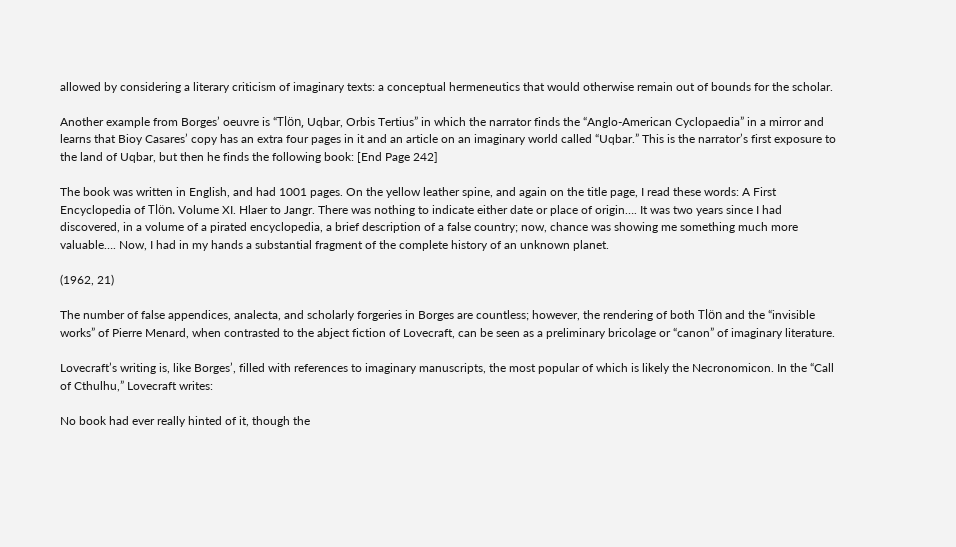allowed by considering a literary criticism of imaginary texts: a conceptual hermeneutics that would otherwise remain out of bounds for the scholar.

Another example from Borges’ oeuvre is “Tlön, Uqbar, Orbis Tertius” in which the narrator finds the “Anglo-American Cyclopaedia” in a mirror and learns that Bioy Casares’ copy has an extra four pages in it and an article on an imaginary world called “Uqbar.” This is the narrator’s first exposure to the land of Uqbar, but then he finds the following book: [End Page 242]

The book was written in English, and had 1001 pages. On the yellow leather spine, and again on the title page, I read these words: A First Encyclopedia of Tlön. Volume XI. Hlaer to Jangr. There was nothing to indicate either date or place of origin…. It was two years since I had discovered, in a volume of a pirated encyclopedia, a brief description of a false country; now, chance was showing me something much more valuable…. Now, I had in my hands a substantial fragment of the complete history of an unknown planet.

(1962, 21)

The number of false appendices, analecta, and scholarly forgeries in Borges are countless; however, the rendering of both Tlön and the “invisible works” of Pierre Menard, when contrasted to the abject fiction of Lovecraft, can be seen as a preliminary bricolage or “canon” of imaginary literature.

Lovecraft’s writing is, like Borges’, filled with references to imaginary manuscripts, the most popular of which is likely the Necronomicon. In the “Call of Cthulhu,” Lovecraft writes:

No book had ever really hinted of it, though the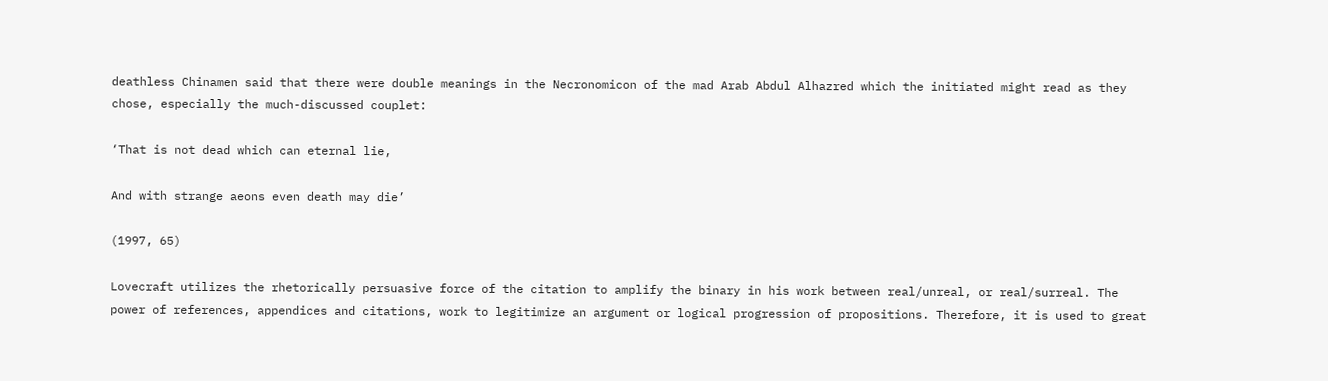deathless Chinamen said that there were double meanings in the Necronomicon of the mad Arab Abdul Alhazred which the initiated might read as they chose, especially the much-discussed couplet:

‘That is not dead which can eternal lie,

And with strange aeons even death may die’

(1997, 65)

Lovecraft utilizes the rhetorically persuasive force of the citation to amplify the binary in his work between real/unreal, or real/surreal. The power of references, appendices and citations, work to legitimize an argument or logical progression of propositions. Therefore, it is used to great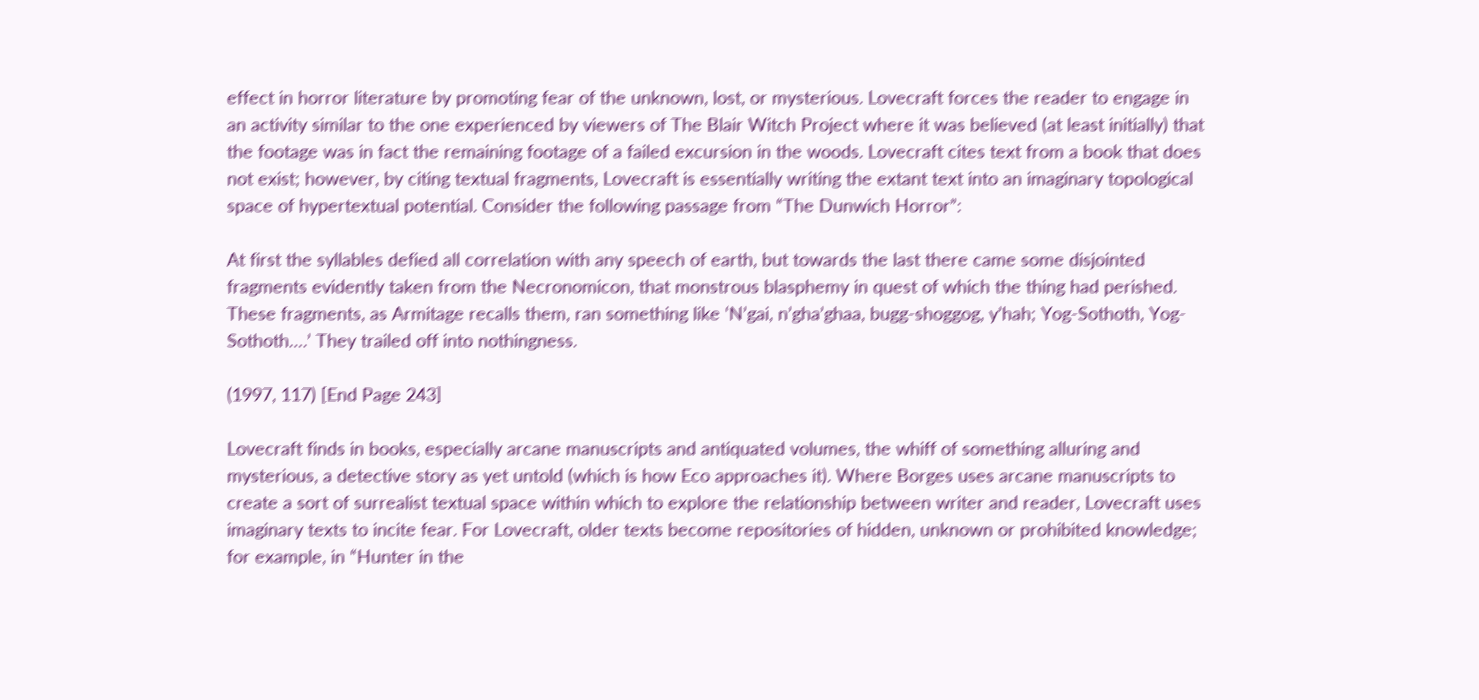effect in horror literature by promoting fear of the unknown, lost, or mysterious. Lovecraft forces the reader to engage in an activity similar to the one experienced by viewers of The Blair Witch Project where it was believed (at least initially) that the footage was in fact the remaining footage of a failed excursion in the woods. Lovecraft cites text from a book that does not exist; however, by citing textual fragments, Lovecraft is essentially writing the extant text into an imaginary topological space of hypertextual potential. Consider the following passage from “The Dunwich Horror”:

At first the syllables defied all correlation with any speech of earth, but towards the last there came some disjointed fragments evidently taken from the Necronomicon, that monstrous blasphemy in quest of which the thing had perished. These fragments, as Armitage recalls them, ran something like ‘N’gai, n’gha’ghaa, bugg-shoggog, y’hah; Yog-Sothoth, Yog-Sothoth….’ They trailed off into nothingness.

(1997, 117) [End Page 243]

Lovecraft finds in books, especially arcane manuscripts and antiquated volumes, the whiff of something alluring and mysterious, a detective story as yet untold (which is how Eco approaches it). Where Borges uses arcane manuscripts to create a sort of surrealist textual space within which to explore the relationship between writer and reader, Lovecraft uses imaginary texts to incite fear. For Lovecraft, older texts become repositories of hidden, unknown or prohibited knowledge; for example, in “Hunter in the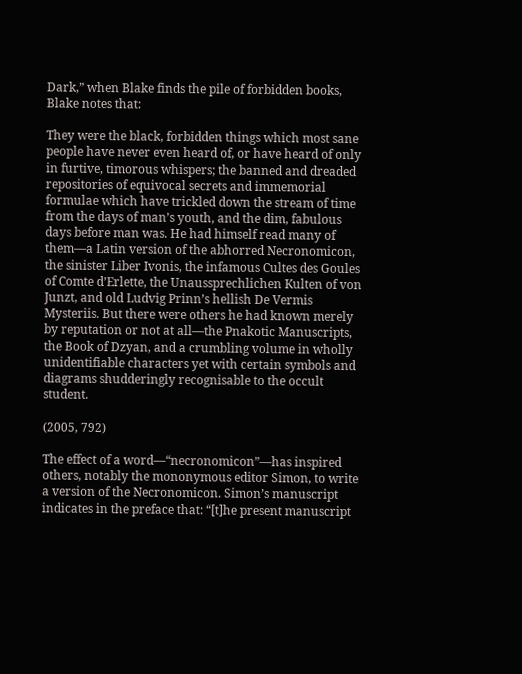Dark,” when Blake finds the pile of forbidden books, Blake notes that:

They were the black, forbidden things which most sane people have never even heard of, or have heard of only in furtive, timorous whispers; the banned and dreaded repositories of equivocal secrets and immemorial formulae which have trickled down the stream of time from the days of man’s youth, and the dim, fabulous days before man was. He had himself read many of them—a Latin version of the abhorred Necronomicon, the sinister Liber Ivonis, the infamous Cultes des Goules of Comte d’Erlette, the Unaussprechlichen Kulten of von Junzt, and old Ludvig Prinn’s hellish De Vermis Mysteriis. But there were others he had known merely by reputation or not at all—the Pnakotic Manuscripts, the Book of Dzyan, and a crumbling volume in wholly unidentifiable characters yet with certain symbols and diagrams shudderingly recognisable to the occult student.

(2005, 792)

The effect of a word—“necronomicon”—has inspired others, notably the mononymous editor Simon, to write a version of the Necronomicon. Simon’s manuscript indicates in the preface that: “[t]he present manuscript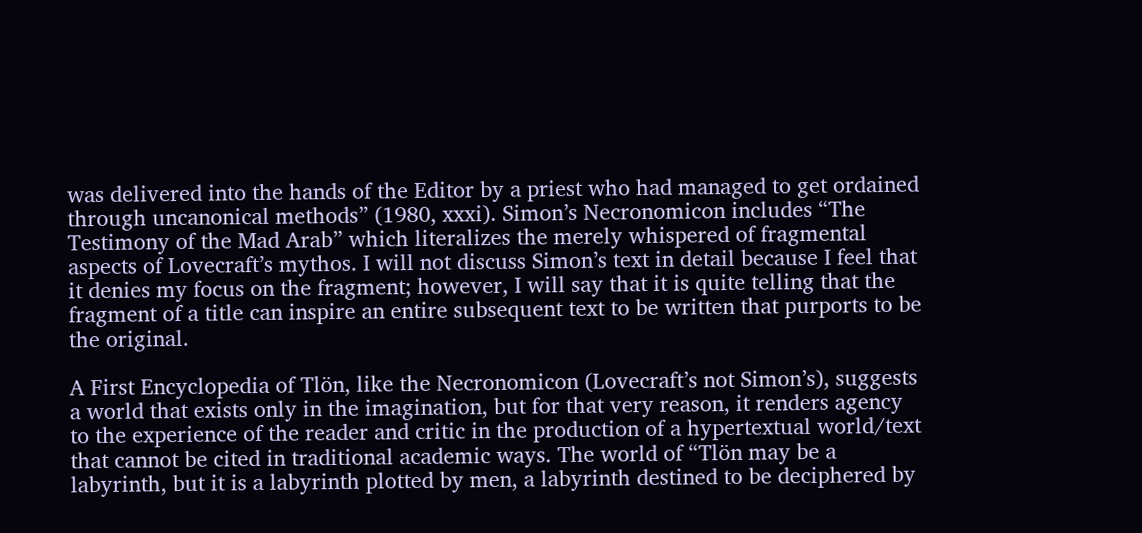was delivered into the hands of the Editor by a priest who had managed to get ordained through uncanonical methods” (1980, xxxi). Simon’s Necronomicon includes “The Testimony of the Mad Arab” which literalizes the merely whispered of fragmental aspects of Lovecraft’s mythos. I will not discuss Simon’s text in detail because I feel that it denies my focus on the fragment; however, I will say that it is quite telling that the fragment of a title can inspire an entire subsequent text to be written that purports to be the original.

A First Encyclopedia of Tlön, like the Necronomicon (Lovecraft’s not Simon’s), suggests a world that exists only in the imagination, but for that very reason, it renders agency to the experience of the reader and critic in the production of a hypertextual world/text that cannot be cited in traditional academic ways. The world of “Tlön may be a labyrinth, but it is a labyrinth plotted by men, a labyrinth destined to be deciphered by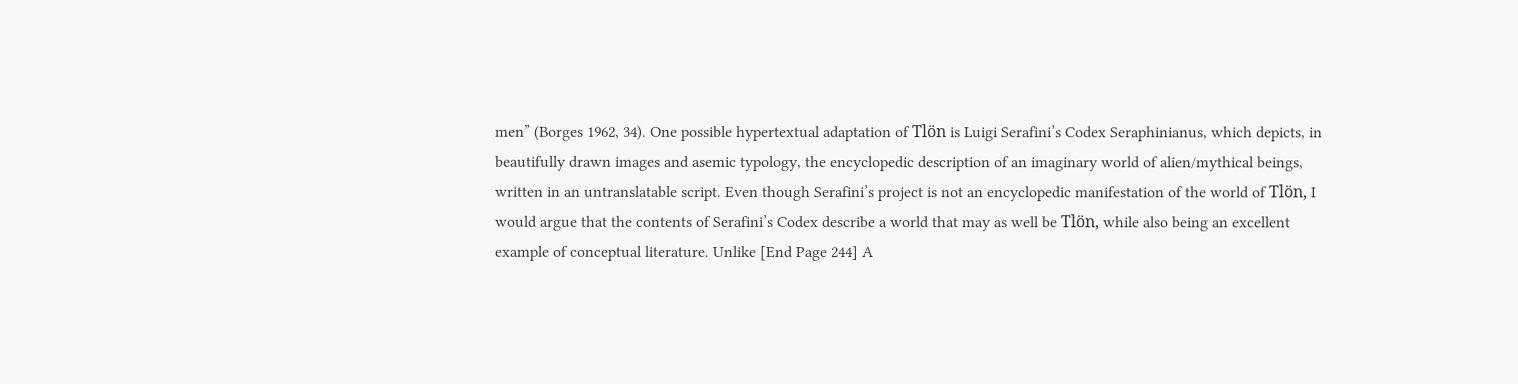men” (Borges 1962, 34). One possible hypertextual adaptation of Tlön is Luigi Serafini’s Codex Seraphinianus, which depicts, in beautifully drawn images and asemic typology, the encyclopedic description of an imaginary world of alien/mythical beings, written in an untranslatable script. Even though Serafini’s project is not an encyclopedic manifestation of the world of Tlön, I would argue that the contents of Serafini’s Codex describe a world that may as well be Tlön, while also being an excellent example of conceptual literature. Unlike [End Page 244] A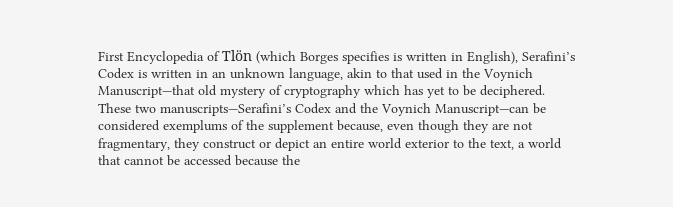First Encyclopedia of Tlön (which Borges specifies is written in English), Serafini’s Codex is written in an unknown language, akin to that used in the Voynich Manuscript—that old mystery of cryptography which has yet to be deciphered. These two manuscripts—Serafini’s Codex and the Voynich Manuscript—can be considered exemplums of the supplement because, even though they are not fragmentary, they construct or depict an entire world exterior to the text, a world that cannot be accessed because the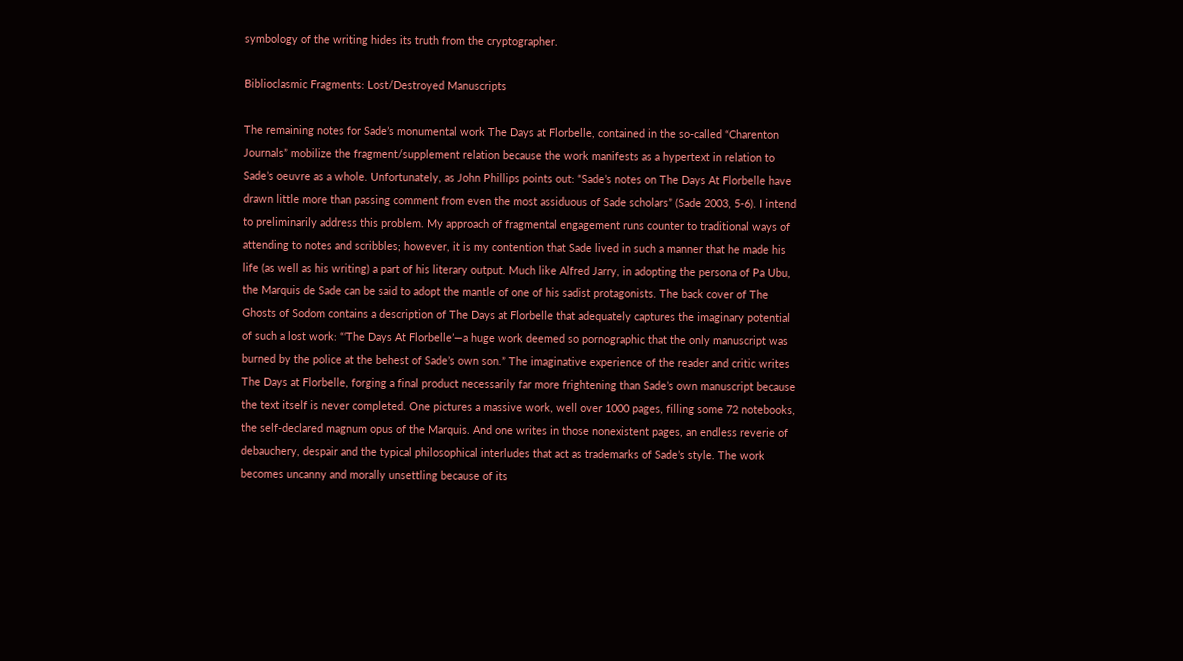symbology of the writing hides its truth from the cryptographer.

Biblioclasmic Fragments: Lost/Destroyed Manuscripts

The remaining notes for Sade’s monumental work The Days at Florbelle, contained in the so-called “Charenton Journals” mobilize the fragment/supplement relation because the work manifests as a hypertext in relation to Sade’s oeuvre as a whole. Unfortunately, as John Phillips points out: “Sade’s notes on The Days At Florbelle have drawn little more than passing comment from even the most assiduous of Sade scholars” (Sade 2003, 5-6). I intend to preliminarily address this problem. My approach of fragmental engagement runs counter to traditional ways of attending to notes and scribbles; however, it is my contention that Sade lived in such a manner that he made his life (as well as his writing) a part of his literary output. Much like Alfred Jarry, in adopting the persona of Pa Ubu, the Marquis de Sade can be said to adopt the mantle of one of his sadist protagonists. The back cover of The Ghosts of Sodom contains a description of The Days at Florbelle that adequately captures the imaginary potential of such a lost work: “‘The Days At Florbelle’—a huge work deemed so pornographic that the only manuscript was burned by the police at the behest of Sade’s own son.” The imaginative experience of the reader and critic writes The Days at Florbelle, forging a final product necessarily far more frightening than Sade’s own manuscript because the text itself is never completed. One pictures a massive work, well over 1000 pages, filling some 72 notebooks, the self-declared magnum opus of the Marquis. And one writes in those nonexistent pages, an endless reverie of debauchery, despair and the typical philosophical interludes that act as trademarks of Sade’s style. The work becomes uncanny and morally unsettling because of its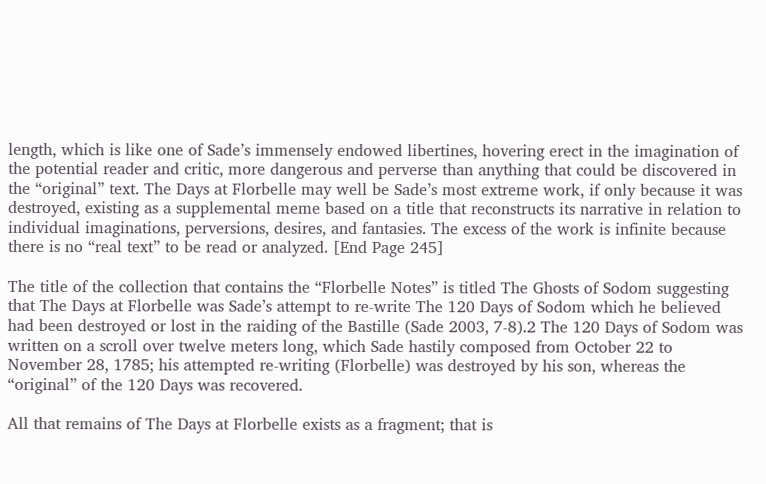length, which is like one of Sade’s immensely endowed libertines, hovering erect in the imagination of the potential reader and critic, more dangerous and perverse than anything that could be discovered in the “original” text. The Days at Florbelle may well be Sade’s most extreme work, if only because it was destroyed, existing as a supplemental meme based on a title that reconstructs its narrative in relation to individual imaginations, perversions, desires, and fantasies. The excess of the work is infinite because there is no “real text” to be read or analyzed. [End Page 245]

The title of the collection that contains the “Florbelle Notes” is titled The Ghosts of Sodom suggesting that The Days at Florbelle was Sade’s attempt to re-write The 120 Days of Sodom which he believed had been destroyed or lost in the raiding of the Bastille (Sade 2003, 7-8).2 The 120 Days of Sodom was written on a scroll over twelve meters long, which Sade hastily composed from October 22 to November 28, 1785; his attempted re-writing (Florbelle) was destroyed by his son, whereas the “original” of the 120 Days was recovered.

All that remains of The Days at Florbelle exists as a fragment; that is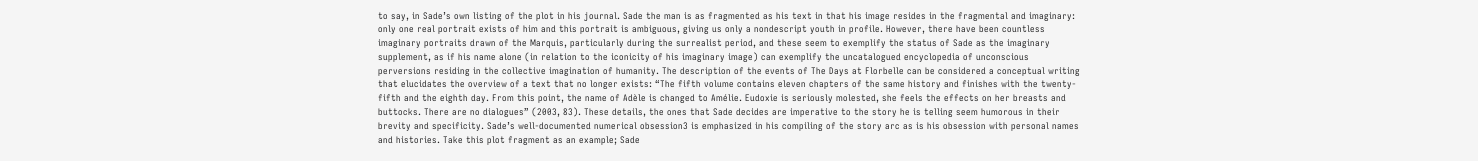to say, in Sade’s own listing of the plot in his journal. Sade the man is as fragmented as his text in that his image resides in the fragmental and imaginary: only one real portrait exists of him and this portrait is ambiguous, giving us only a nondescript youth in profile. However, there have been countless imaginary portraits drawn of the Marquis, particularly during the surrealist period, and these seem to exemplify the status of Sade as the imaginary supplement, as if his name alone (in relation to the iconicity of his imaginary image) can exemplify the uncatalogued encyclopedia of unconscious perversions residing in the collective imagination of humanity. The description of the events of The Days at Florbelle can be considered a conceptual writing that elucidates the overview of a text that no longer exists: “The fifth volume contains eleven chapters of the same history and finishes with the twenty-fifth and the eighth day. From this point, the name of Adèle is changed to Amélie. Eudoxie is seriously molested, she feels the effects on her breasts and buttocks. There are no dialogues” (2003, 83). These details, the ones that Sade decides are imperative to the story he is telling seem humorous in their brevity and specificity. Sade’s well-documented numerical obsession3 is emphasized in his compiling of the story arc as is his obsession with personal names and histories. Take this plot fragment as an example; Sade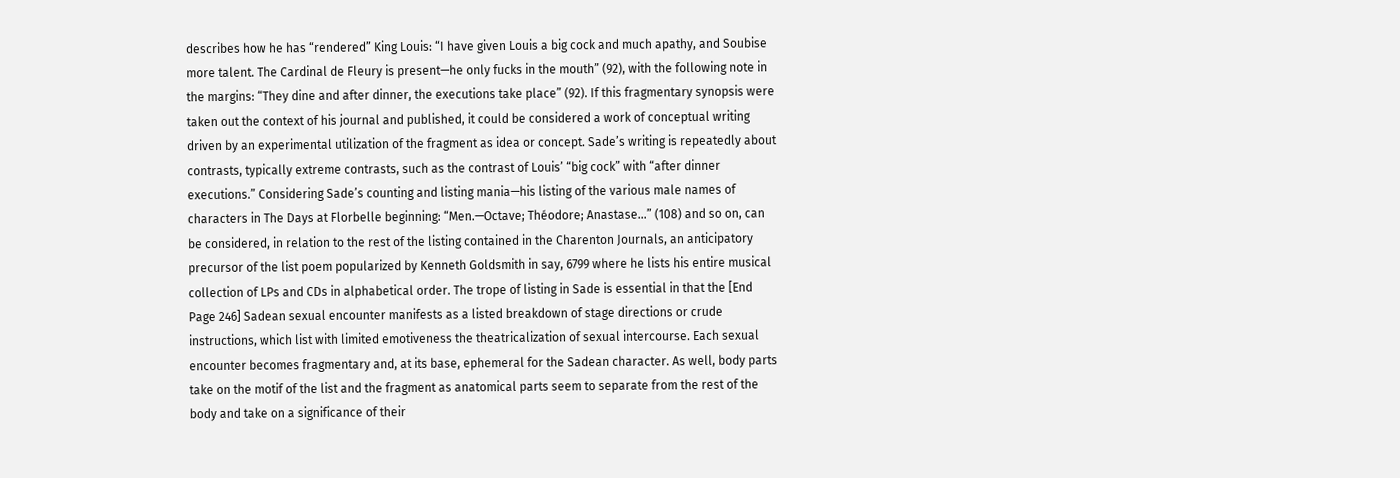describes how he has “rendered” King Louis: “I have given Louis a big cock and much apathy, and Soubise more talent. The Cardinal de Fleury is present—he only fucks in the mouth” (92), with the following note in the margins: “They dine and after dinner, the executions take place” (92). If this fragmentary synopsis were taken out the context of his journal and published, it could be considered a work of conceptual writing driven by an experimental utilization of the fragment as idea or concept. Sade’s writing is repeatedly about contrasts, typically extreme contrasts, such as the contrast of Louis’ “big cock” with “after dinner executions.” Considering Sade’s counting and listing mania—his listing of the various male names of characters in The Days at Florbelle beginning: “Men.—Octave; Théodore; Anastase…” (108) and so on, can be considered, in relation to the rest of the listing contained in the Charenton Journals, an anticipatory precursor of the list poem popularized by Kenneth Goldsmith in say, 6799 where he lists his entire musical collection of LPs and CDs in alphabetical order. The trope of listing in Sade is essential in that the [End Page 246] Sadean sexual encounter manifests as a listed breakdown of stage directions or crude instructions, which list with limited emotiveness the theatricalization of sexual intercourse. Each sexual encounter becomes fragmentary and, at its base, ephemeral for the Sadean character. As well, body parts take on the motif of the list and the fragment as anatomical parts seem to separate from the rest of the body and take on a significance of their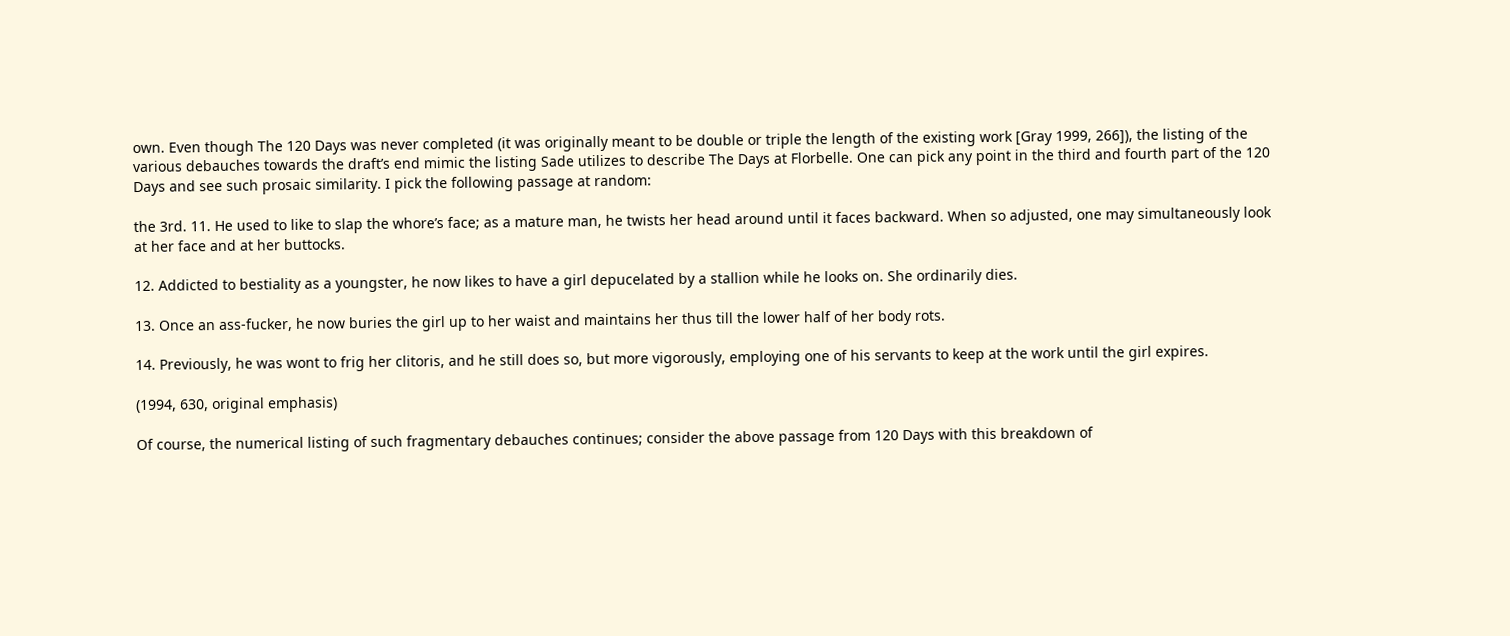own. Even though The 120 Days was never completed (it was originally meant to be double or triple the length of the existing work [Gray 1999, 266]), the listing of the various debauches towards the draft’s end mimic the listing Sade utilizes to describe The Days at Florbelle. One can pick any point in the third and fourth part of the 120 Days and see such prosaic similarity. I pick the following passage at random:

the 3rd. 11. He used to like to slap the whore’s face; as a mature man, he twists her head around until it faces backward. When so adjusted, one may simultaneously look at her face and at her buttocks.

12. Addicted to bestiality as a youngster, he now likes to have a girl depucelated by a stallion while he looks on. She ordinarily dies.

13. Once an ass-fucker, he now buries the girl up to her waist and maintains her thus till the lower half of her body rots.

14. Previously, he was wont to frig her clitoris, and he still does so, but more vigorously, employing one of his servants to keep at the work until the girl expires.

(1994, 630, original emphasis)

Of course, the numerical listing of such fragmentary debauches continues; consider the above passage from 120 Days with this breakdown of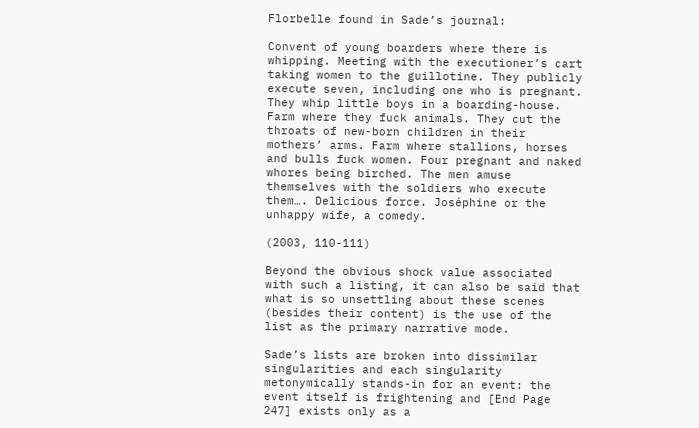Florbelle found in Sade’s journal:

Convent of young boarders where there is whipping. Meeting with the executioner’s cart taking women to the guillotine. They publicly execute seven, including one who is pregnant. They whip little boys in a boarding-house. Farm where they fuck animals. They cut the throats of new-born children in their mothers’ arms. Farm where stallions, horses and bulls fuck women. Four pregnant and naked whores being birched. The men amuse themselves with the soldiers who execute them…. Delicious force. Joséphine or the unhappy wife, a comedy.

(2003, 110-111)

Beyond the obvious shock value associated with such a listing, it can also be said that what is so unsettling about these scenes (besides their content) is the use of the list as the primary narrative mode.

Sade’s lists are broken into dissimilar singularities and each singularity metonymically stands-in for an event: the event itself is frightening and [End Page 247] exists only as a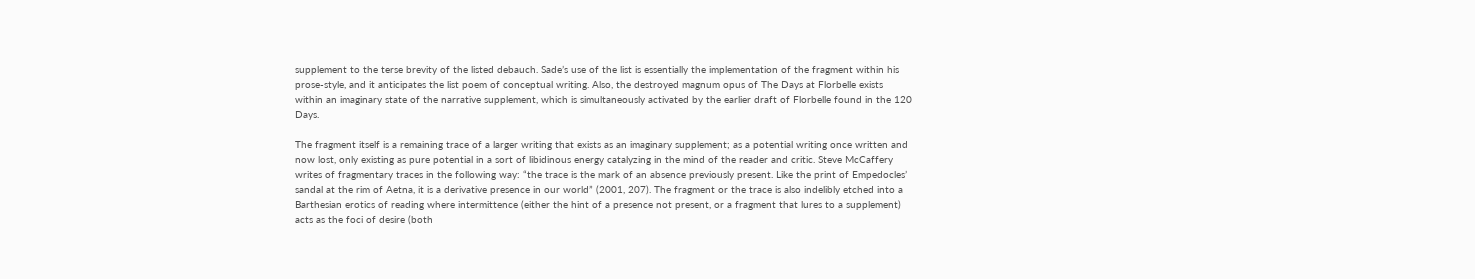supplement to the terse brevity of the listed debauch. Sade’s use of the list is essentially the implementation of the fragment within his prose-style, and it anticipates the list poem of conceptual writing. Also, the destroyed magnum opus of The Days at Florbelle exists within an imaginary state of the narrative supplement, which is simultaneously activated by the earlier draft of Florbelle found in the 120 Days.

The fragment itself is a remaining trace of a larger writing that exists as an imaginary supplement; as a potential writing once written and now lost, only existing as pure potential in a sort of libidinous energy catalyzing in the mind of the reader and critic. Steve McCaffery writes of fragmentary traces in the following way: “the trace is the mark of an absence previously present. Like the print of Empedocles’ sandal at the rim of Aetna, it is a derivative presence in our world” (2001, 207). The fragment or the trace is also indelibly etched into a Barthesian erotics of reading where intermittence (either the hint of a presence not present, or a fragment that lures to a supplement) acts as the foci of desire (both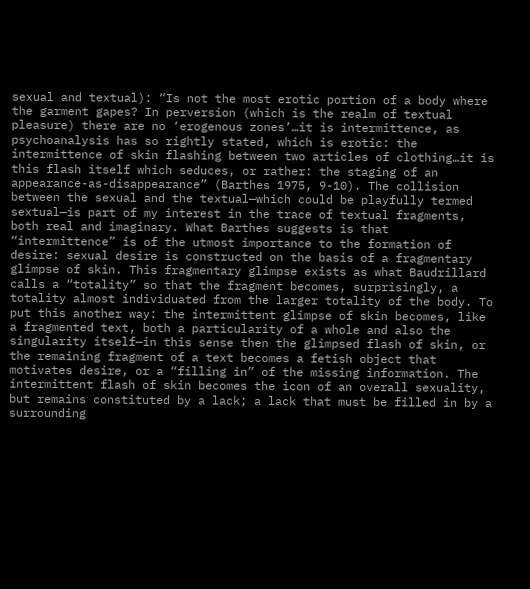sexual and textual): “Is not the most erotic portion of a body where the garment gapes? In perversion (which is the realm of textual pleasure) there are no ‘erogenous zones’…it is intermittence, as psychoanalysis has so rightly stated, which is erotic: the intermittence of skin flashing between two articles of clothing…it is this flash itself which seduces, or rather: the staging of an appearance-as-disappearance” (Barthes 1975, 9-10). The collision between the sexual and the textual—which could be playfully termed sextual—is part of my interest in the trace of textual fragments, both real and imaginary. What Barthes suggests is that “intermittence” is of the utmost importance to the formation of desire: sexual desire is constructed on the basis of a fragmentary glimpse of skin. This fragmentary glimpse exists as what Baudrillard calls a “totality” so that the fragment becomes, surprisingly, a totality almost individuated from the larger totality of the body. To put this another way: the intermittent glimpse of skin becomes, like a fragmented text, both a particularity of a whole and also the singularity itself—in this sense then the glimpsed flash of skin, or the remaining fragment of a text becomes a fetish object that motivates desire, or a “filling in” of the missing information. The intermittent flash of skin becomes the icon of an overall sexuality, but remains constituted by a lack; a lack that must be filled in by a surrounding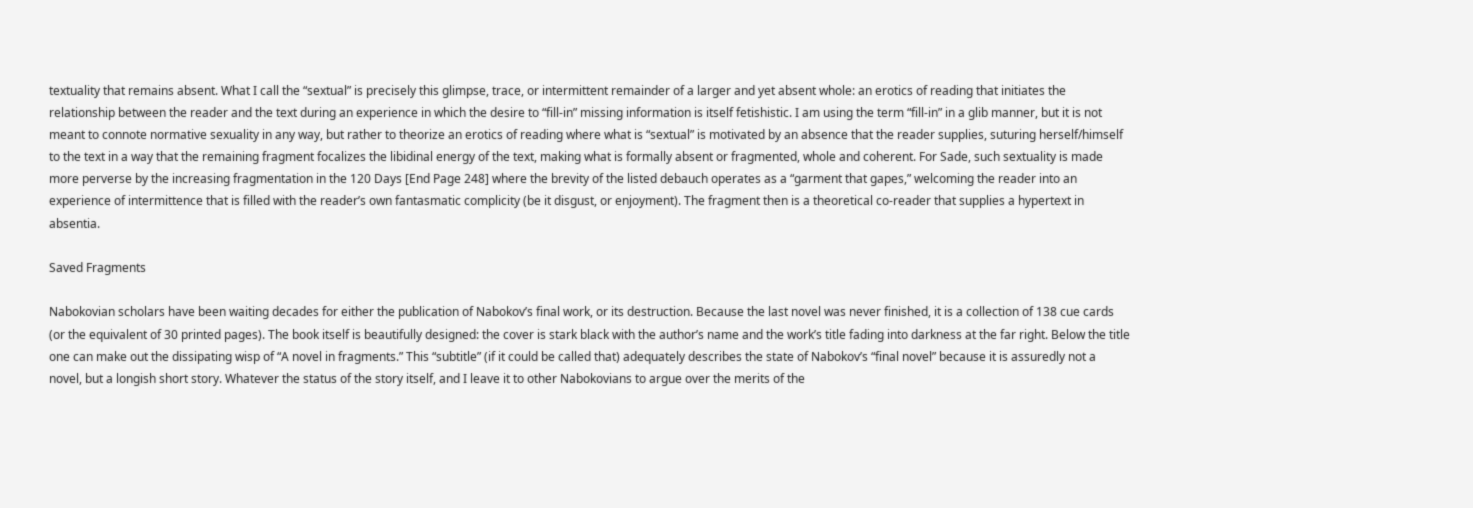textuality that remains absent. What I call the “sextual” is precisely this glimpse, trace, or intermittent remainder of a larger and yet absent whole: an erotics of reading that initiates the relationship between the reader and the text during an experience in which the desire to “fill-in” missing information is itself fetishistic. I am using the term “fill-in” in a glib manner, but it is not meant to connote normative sexuality in any way, but rather to theorize an erotics of reading where what is “sextual” is motivated by an absence that the reader supplies, suturing herself/himself to the text in a way that the remaining fragment focalizes the libidinal energy of the text, making what is formally absent or fragmented, whole and coherent. For Sade, such sextuality is made more perverse by the increasing fragmentation in the 120 Days [End Page 248] where the brevity of the listed debauch operates as a “garment that gapes,” welcoming the reader into an experience of intermittence that is filled with the reader’s own fantasmatic complicity (be it disgust, or enjoyment). The fragment then is a theoretical co-reader that supplies a hypertext in absentia.

Saved Fragments

Nabokovian scholars have been waiting decades for either the publication of Nabokov’s final work, or its destruction. Because the last novel was never finished, it is a collection of 138 cue cards (or the equivalent of 30 printed pages). The book itself is beautifully designed: the cover is stark black with the author’s name and the work’s title fading into darkness at the far right. Below the title one can make out the dissipating wisp of “A novel in fragments.” This “subtitle” (if it could be called that) adequately describes the state of Nabokov’s “final novel” because it is assuredly not a novel, but a longish short story. Whatever the status of the story itself, and I leave it to other Nabokovians to argue over the merits of the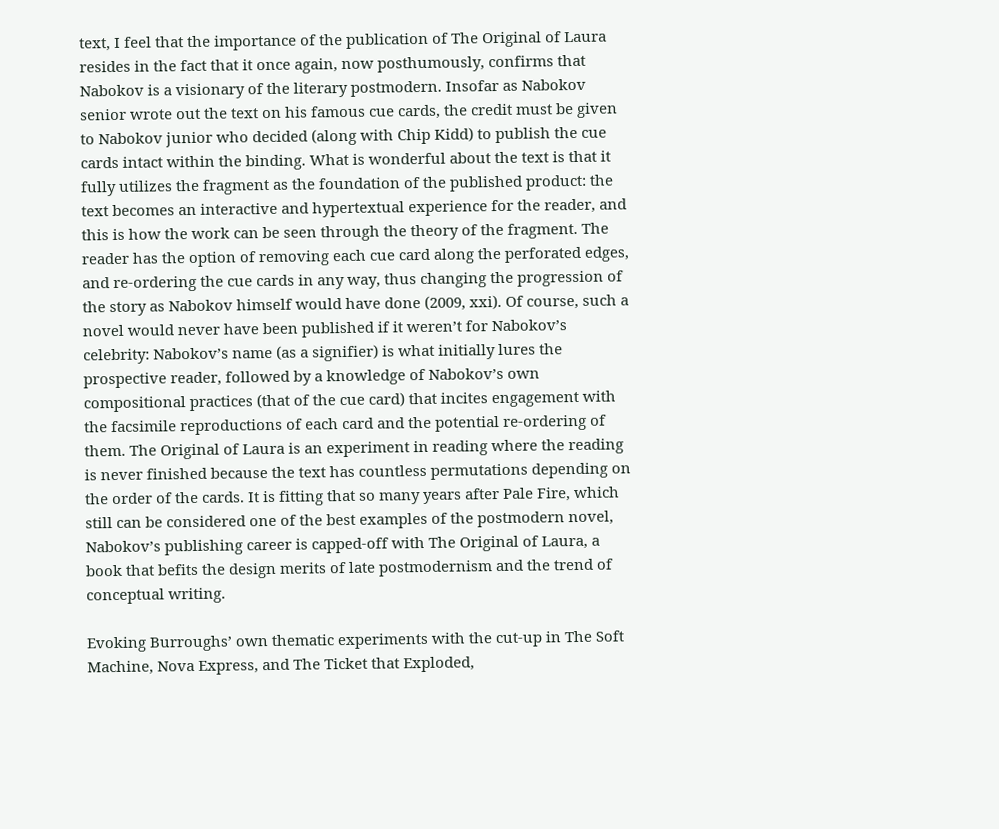text, I feel that the importance of the publication of The Original of Laura resides in the fact that it once again, now posthumously, confirms that Nabokov is a visionary of the literary postmodern. Insofar as Nabokov senior wrote out the text on his famous cue cards, the credit must be given to Nabokov junior who decided (along with Chip Kidd) to publish the cue cards intact within the binding. What is wonderful about the text is that it fully utilizes the fragment as the foundation of the published product: the text becomes an interactive and hypertextual experience for the reader, and this is how the work can be seen through the theory of the fragment. The reader has the option of removing each cue card along the perforated edges, and re-ordering the cue cards in any way, thus changing the progression of the story as Nabokov himself would have done (2009, xxi). Of course, such a novel would never have been published if it weren’t for Nabokov’s celebrity: Nabokov’s name (as a signifier) is what initially lures the prospective reader, followed by a knowledge of Nabokov’s own compositional practices (that of the cue card) that incites engagement with the facsimile reproductions of each card and the potential re-ordering of them. The Original of Laura is an experiment in reading where the reading is never finished because the text has countless permutations depending on the order of the cards. It is fitting that so many years after Pale Fire, which still can be considered one of the best examples of the postmodern novel, Nabokov’s publishing career is capped-off with The Original of Laura, a book that befits the design merits of late postmodernism and the trend of conceptual writing.

Evoking Burroughs’ own thematic experiments with the cut-up in The Soft Machine, Nova Express, and The Ticket that Exploded,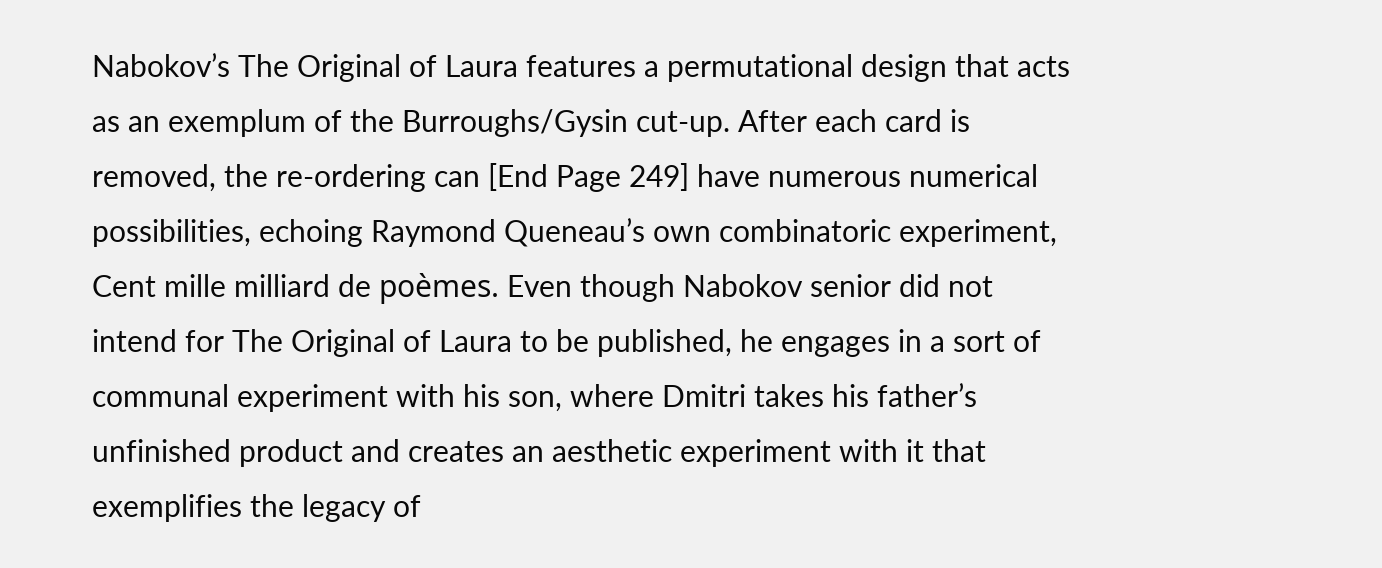Nabokov’s The Original of Laura features a permutational design that acts as an exemplum of the Burroughs/Gysin cut-up. After each card is removed, the re-ordering can [End Page 249] have numerous numerical possibilities, echoing Raymond Queneau’s own combinatoric experiment, Cent mille milliard de poèmes. Even though Nabokov senior did not intend for The Original of Laura to be published, he engages in a sort of communal experiment with his son, where Dmitri takes his father’s unfinished product and creates an aesthetic experiment with it that exemplifies the legacy of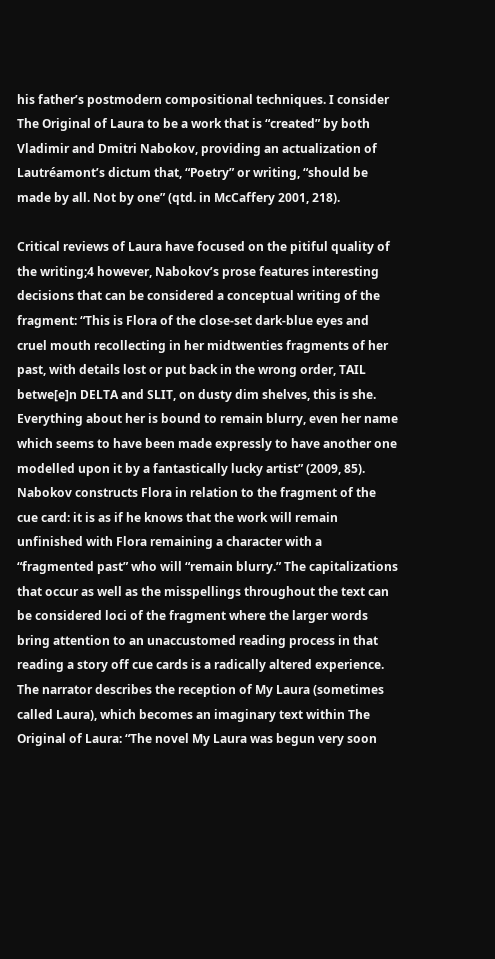his father’s postmodern compositional techniques. I consider The Original of Laura to be a work that is “created” by both Vladimir and Dmitri Nabokov, providing an actualization of Lautréamont’s dictum that, “Poetry” or writing, “should be made by all. Not by one” (qtd. in McCaffery 2001, 218).

Critical reviews of Laura have focused on the pitiful quality of the writing;4 however, Nabokov’s prose features interesting decisions that can be considered a conceptual writing of the fragment: “This is Flora of the close-set dark-blue eyes and cruel mouth recollecting in her midtwenties fragments of her past, with details lost or put back in the wrong order, TAIL betwe[e]n DELTA and SLIT, on dusty dim shelves, this is she. Everything about her is bound to remain blurry, even her name which seems to have been made expressly to have another one modelled upon it by a fantastically lucky artist” (2009, 85). Nabokov constructs Flora in relation to the fragment of the cue card: it is as if he knows that the work will remain unfinished with Flora remaining a character with a “fragmented past” who will “remain blurry.” The capitalizations that occur as well as the misspellings throughout the text can be considered loci of the fragment where the larger words bring attention to an unaccustomed reading process in that reading a story off cue cards is a radically altered experience. The narrator describes the reception of My Laura (sometimes called Laura), which becomes an imaginary text within The Original of Laura: “The novel My Laura was begun very soon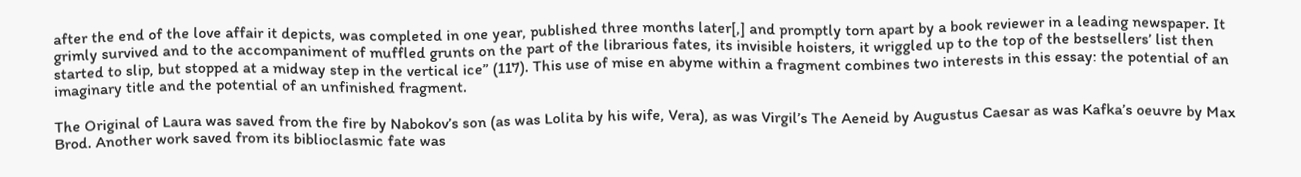after the end of the love affair it depicts, was completed in one year, published three months later[,] and promptly torn apart by a book reviewer in a leading newspaper. It grimly survived and to the accompaniment of muffled grunts on the part of the librarious fates, its invisible hoisters, it wriggled up to the top of the bestsellers’ list then started to slip, but stopped at a midway step in the vertical ice” (117). This use of mise en abyme within a fragment combines two interests in this essay: the potential of an imaginary title and the potential of an unfinished fragment.

The Original of Laura was saved from the fire by Nabokov’s son (as was Lolita by his wife, Vera), as was Virgil’s The Aeneid by Augustus Caesar as was Kafka’s oeuvre by Max Brod. Another work saved from its biblioclasmic fate was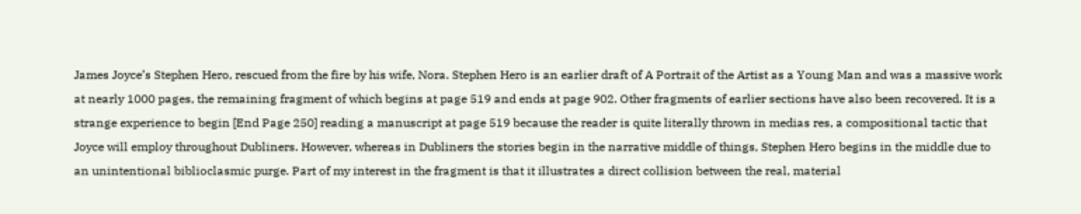James Joyce’s Stephen Hero, rescued from the fire by his wife, Nora. Stephen Hero is an earlier draft of A Portrait of the Artist as a Young Man and was a massive work at nearly 1000 pages, the remaining fragment of which begins at page 519 and ends at page 902. Other fragments of earlier sections have also been recovered. It is a strange experience to begin [End Page 250] reading a manuscript at page 519 because the reader is quite literally thrown in medias res, a compositional tactic that Joyce will employ throughout Dubliners. However, whereas in Dubliners the stories begin in the narrative middle of things, Stephen Hero begins in the middle due to an unintentional biblioclasmic purge. Part of my interest in the fragment is that it illustrates a direct collision between the real, material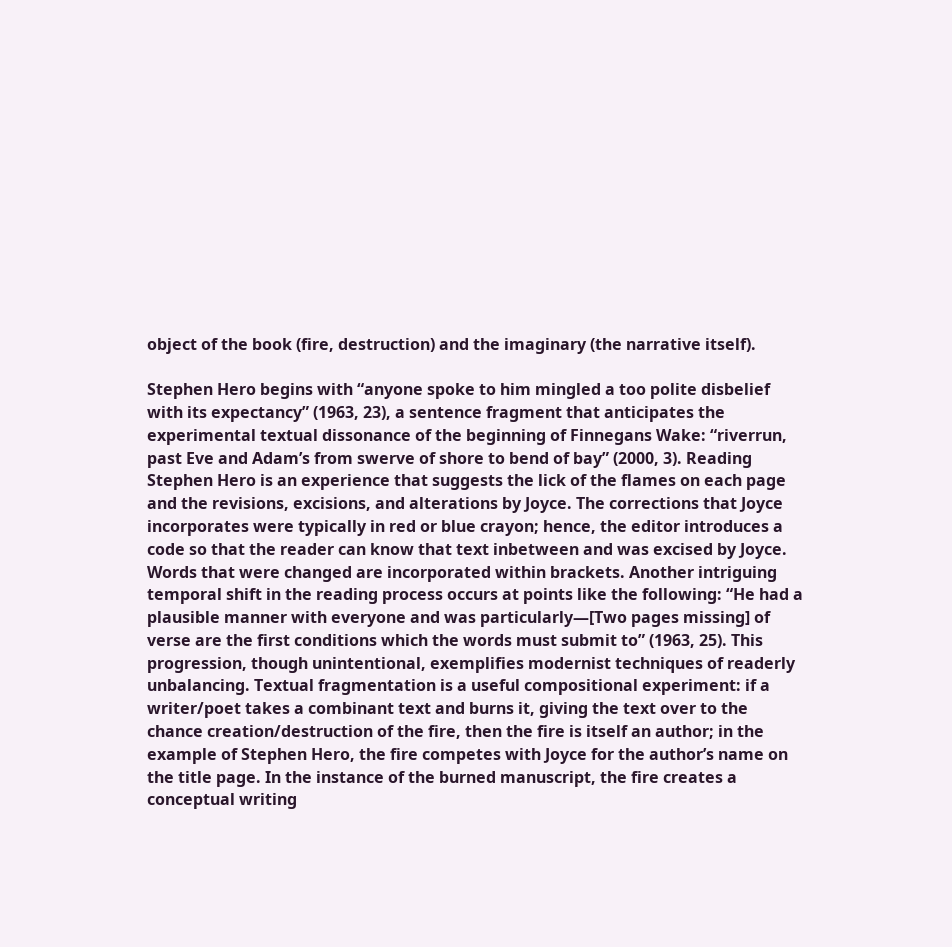object of the book (fire, destruction) and the imaginary (the narrative itself).

Stephen Hero begins with “anyone spoke to him mingled a too polite disbelief with its expectancy” (1963, 23), a sentence fragment that anticipates the experimental textual dissonance of the beginning of Finnegans Wake: “riverrun, past Eve and Adam’s from swerve of shore to bend of bay” (2000, 3). Reading Stephen Hero is an experience that suggests the lick of the flames on each page and the revisions, excisions, and alterations by Joyce. The corrections that Joyce incorporates were typically in red or blue crayon; hence, the editor introduces a code so that the reader can know that text inbetween and was excised by Joyce. Words that were changed are incorporated within brackets. Another intriguing temporal shift in the reading process occurs at points like the following: “He had a plausible manner with everyone and was particularly—[Two pages missing] of verse are the first conditions which the words must submit to” (1963, 25). This progression, though unintentional, exemplifies modernist techniques of readerly unbalancing. Textual fragmentation is a useful compositional experiment: if a writer/poet takes a combinant text and burns it, giving the text over to the chance creation/destruction of the fire, then the fire is itself an author; in the example of Stephen Hero, the fire competes with Joyce for the author’s name on the title page. In the instance of the burned manuscript, the fire creates a conceptual writing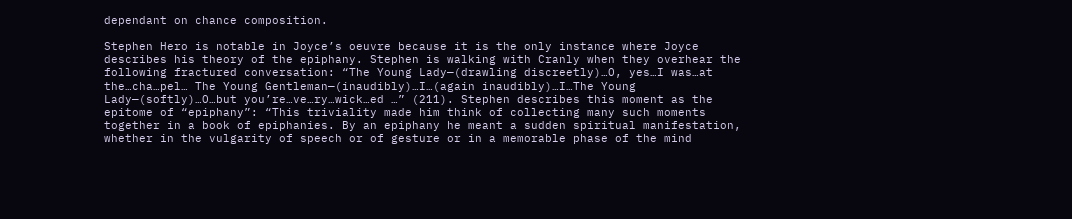dependant on chance composition.

Stephen Hero is notable in Joyce’s oeuvre because it is the only instance where Joyce describes his theory of the epiphany. Stephen is walking with Cranly when they overhear the following fractured conversation: “The Young Lady—(drawling discreetly)…O, yes…I was…at the…cha…pel… The Young Gentleman—(inaudibly)…I…(again inaudibly)…I…The Young Lady—(softly)…O…but you’re…ve…ry…wick…ed …” (211). Stephen describes this moment as the epitome of “epiphany”: “This triviality made him think of collecting many such moments together in a book of epiphanies. By an epiphany he meant a sudden spiritual manifestation, whether in the vulgarity of speech or of gesture or in a memorable phase of the mind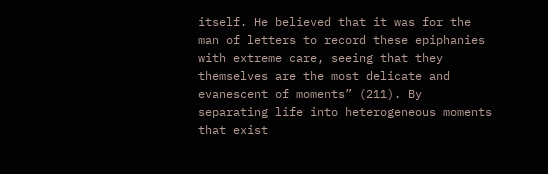itself. He believed that it was for the man of letters to record these epiphanies with extreme care, seeing that they themselves are the most delicate and evanescent of moments” (211). By separating life into heterogeneous moments that exist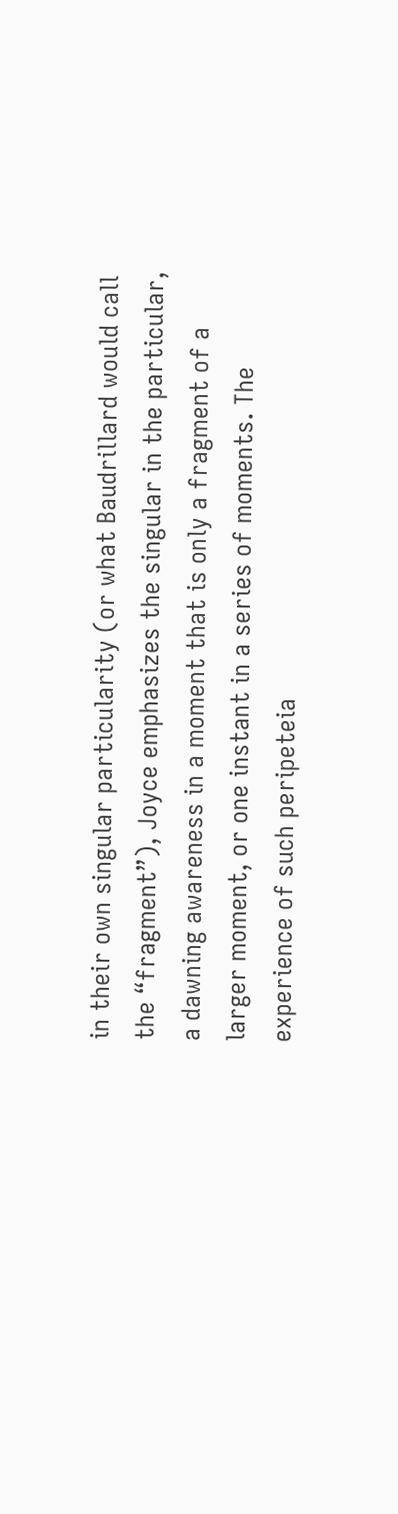in their own singular particularity (or what Baudrillard would call the “fragment”), Joyce emphasizes the singular in the particular, a dawning awareness in a moment that is only a fragment of a larger moment, or one instant in a series of moments. The experience of such peripeteia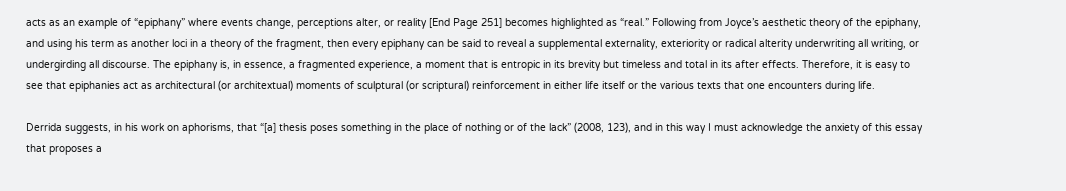acts as an example of “epiphany” where events change, perceptions alter, or reality [End Page 251] becomes highlighted as “real.” Following from Joyce’s aesthetic theory of the epiphany, and using his term as another loci in a theory of the fragment, then every epiphany can be said to reveal a supplemental externality, exteriority or radical alterity underwriting all writing, or undergirding all discourse. The epiphany is, in essence, a fragmented experience, a moment that is entropic in its brevity but timeless and total in its after effects. Therefore, it is easy to see that epiphanies act as architectural (or architextual) moments of sculptural (or scriptural) reinforcement in either life itself or the various texts that one encounters during life.

Derrida suggests, in his work on aphorisms, that “[a] thesis poses something in the place of nothing or of the lack” (2008, 123), and in this way I must acknowledge the anxiety of this essay that proposes a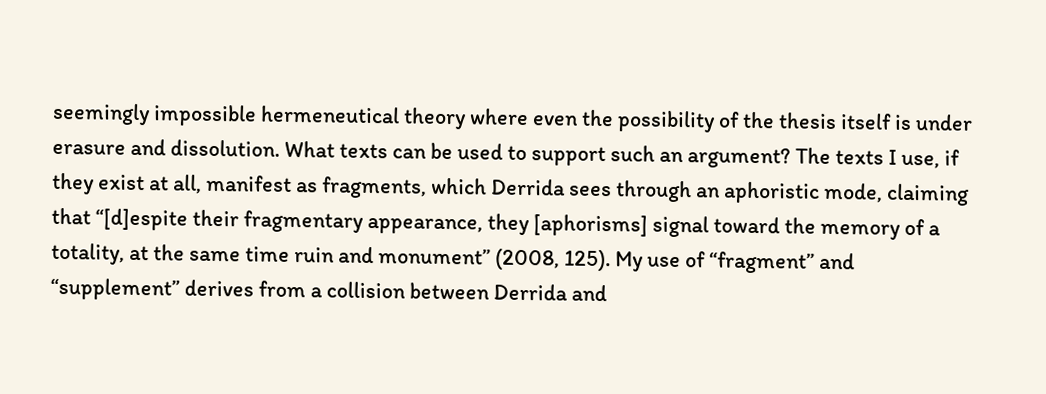seemingly impossible hermeneutical theory where even the possibility of the thesis itself is under erasure and dissolution. What texts can be used to support such an argument? The texts I use, if they exist at all, manifest as fragments, which Derrida sees through an aphoristic mode, claiming that “[d]espite their fragmentary appearance, they [aphorisms] signal toward the memory of a totality, at the same time ruin and monument” (2008, 125). My use of “fragment” and “supplement” derives from a collision between Derrida and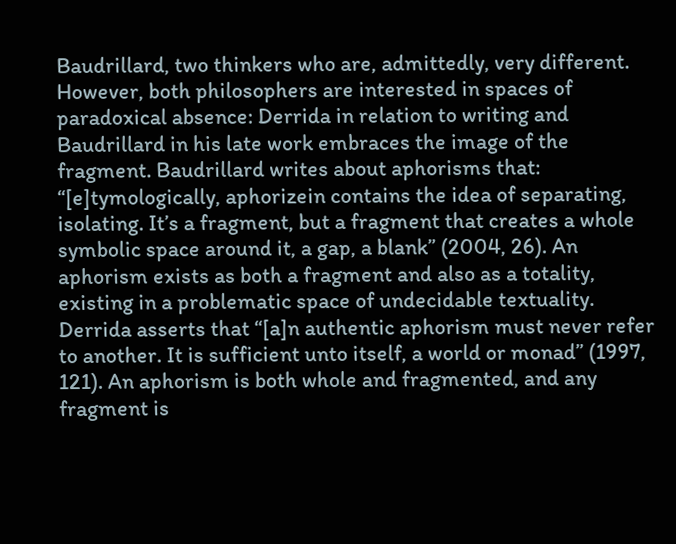Baudrillard, two thinkers who are, admittedly, very different. However, both philosophers are interested in spaces of paradoxical absence: Derrida in relation to writing and Baudrillard in his late work embraces the image of the fragment. Baudrillard writes about aphorisms that: “[e]tymologically, aphorizein contains the idea of separating, isolating. It’s a fragment, but a fragment that creates a whole symbolic space around it, a gap, a blank” (2004, 26). An aphorism exists as both a fragment and also as a totality, existing in a problematic space of undecidable textuality. Derrida asserts that “[a]n authentic aphorism must never refer to another. It is sufficient unto itself, a world or monad” (1997, 121). An aphorism is both whole and fragmented, and any fragment is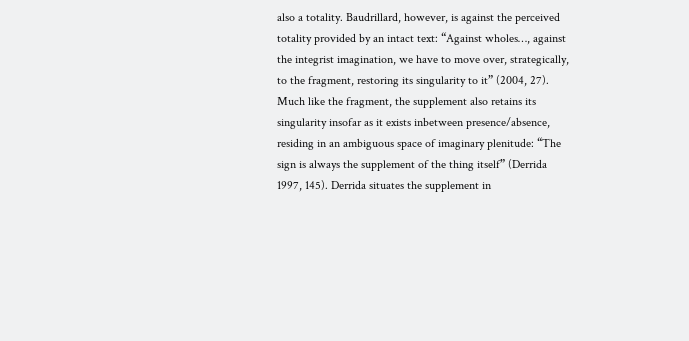also a totality. Baudrillard, however, is against the perceived totality provided by an intact text: “Against wholes…, against the integrist imagination, we have to move over, strategically, to the fragment, restoring its singularity to it” (2004, 27). Much like the fragment, the supplement also retains its singularity insofar as it exists inbetween presence/absence, residing in an ambiguous space of imaginary plenitude: “The sign is always the supplement of the thing itself” (Derrida 1997, 145). Derrida situates the supplement in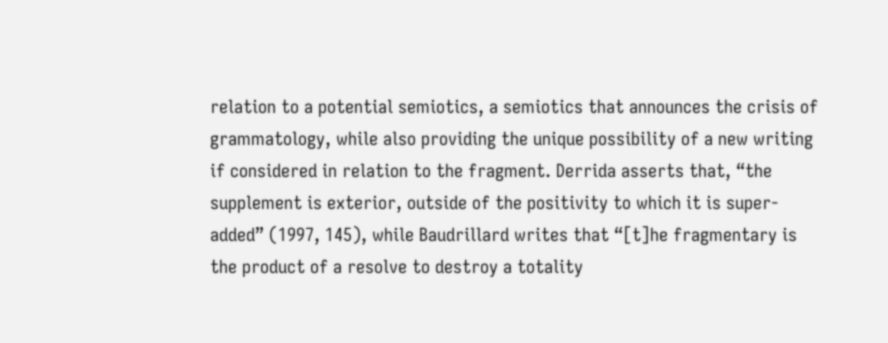relation to a potential semiotics, a semiotics that announces the crisis of grammatology, while also providing the unique possibility of a new writing if considered in relation to the fragment. Derrida asserts that, “the supplement is exterior, outside of the positivity to which it is super-added” (1997, 145), while Baudrillard writes that “[t]he fragmentary is the product of a resolve to destroy a totality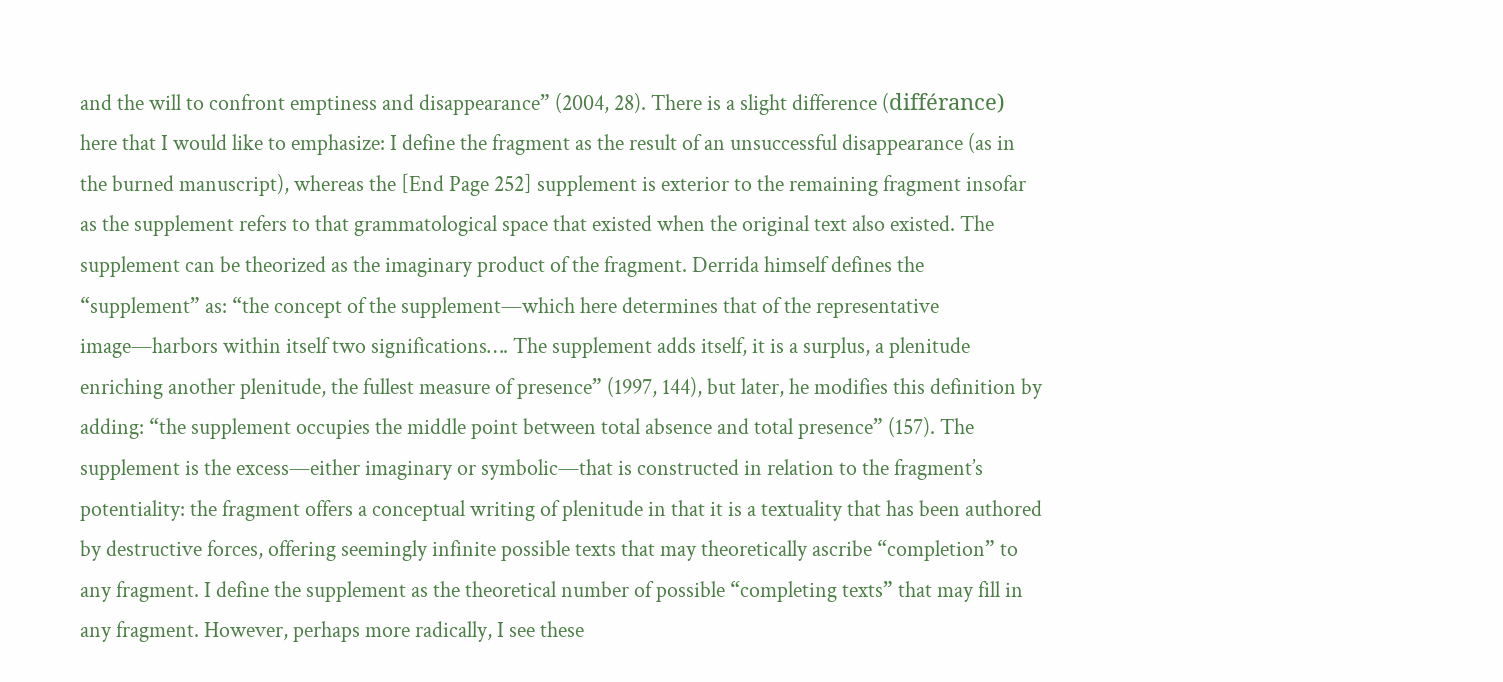and the will to confront emptiness and disappearance” (2004, 28). There is a slight difference (différance) here that I would like to emphasize: I define the fragment as the result of an unsuccessful disappearance (as in the burned manuscript), whereas the [End Page 252] supplement is exterior to the remaining fragment insofar as the supplement refers to that grammatological space that existed when the original text also existed. The supplement can be theorized as the imaginary product of the fragment. Derrida himself defines the “supplement” as: “the concept of the supplement—which here determines that of the representative image—harbors within itself two significations…. The supplement adds itself, it is a surplus, a plenitude enriching another plenitude, the fullest measure of presence” (1997, 144), but later, he modifies this definition by adding: “the supplement occupies the middle point between total absence and total presence” (157). The supplement is the excess—either imaginary or symbolic—that is constructed in relation to the fragment’s potentiality: the fragment offers a conceptual writing of plenitude in that it is a textuality that has been authored by destructive forces, offering seemingly infinite possible texts that may theoretically ascribe “completion” to any fragment. I define the supplement as the theoretical number of possible “completing texts” that may fill in any fragment. However, perhaps more radically, I see these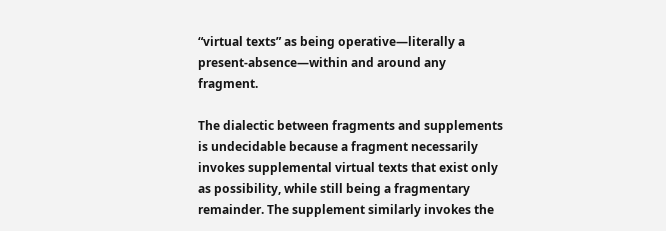“virtual texts” as being operative—literally a present-absence—within and around any fragment.

The dialectic between fragments and supplements is undecidable because a fragment necessarily invokes supplemental virtual texts that exist only as possibility, while still being a fragmentary remainder. The supplement similarly invokes the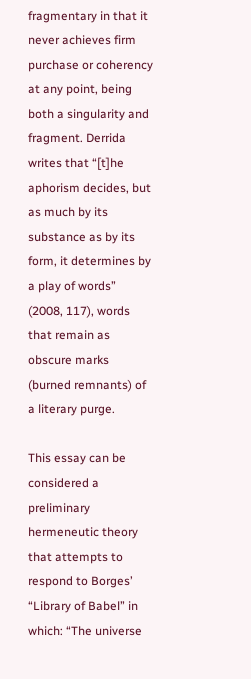fragmentary in that it never achieves firm purchase or coherency at any point, being both a singularity and fragment. Derrida writes that “[t]he aphorism decides, but as much by its substance as by its form, it determines by a play of words” (2008, 117), words that remain as obscure marks (burned remnants) of a literary purge.

This essay can be considered a preliminary hermeneutic theory that attempts to respond to Borges’ “Library of Babel” in which: “The universe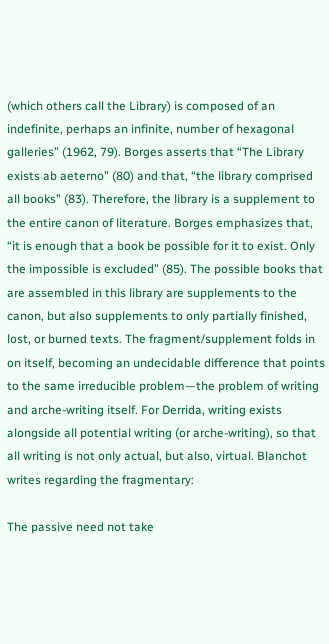(which others call the Library) is composed of an indefinite, perhaps an infinite, number of hexagonal galleries” (1962, 79). Borges asserts that “The Library exists ab aeterno” (80) and that, “the library comprised all books” (83). Therefore, the library is a supplement to the entire canon of literature. Borges emphasizes that, “it is enough that a book be possible for it to exist. Only the impossible is excluded” (85). The possible books that are assembled in this library are supplements to the canon, but also supplements to only partially finished, lost, or burned texts. The fragment/supplement folds in on itself, becoming an undecidable difference that points to the same irreducible problem—the problem of writing and arche-writing itself. For Derrida, writing exists alongside all potential writing (or arche-writing), so that all writing is not only actual, but also, virtual. Blanchot writes regarding the fragmentary:

The passive need not take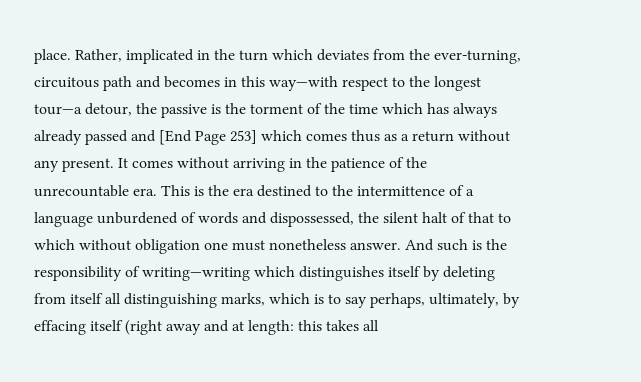place. Rather, implicated in the turn which deviates from the ever-turning, circuitous path and becomes in this way—with respect to the longest tour—a detour, the passive is the torment of the time which has always already passed and [End Page 253] which comes thus as a return without any present. It comes without arriving in the patience of the unrecountable era. This is the era destined to the intermittence of a language unburdened of words and dispossessed, the silent halt of that to which without obligation one must nonetheless answer. And such is the responsibility of writing—writing which distinguishes itself by deleting from itself all distinguishing marks, which is to say perhaps, ultimately, by effacing itself (right away and at length: this takes all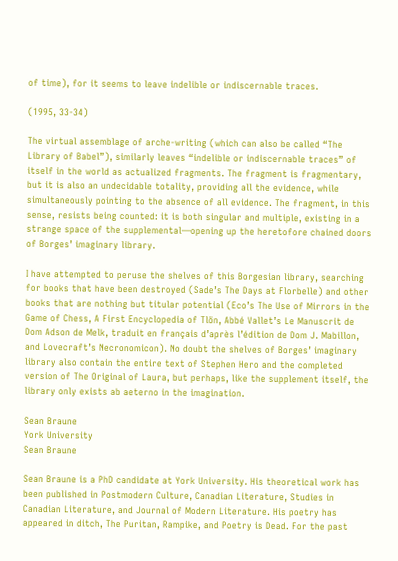of time), for it seems to leave indelible or indiscernable traces.

(1995, 33-34)

The virtual assemblage of arche-writing (which can also be called “The Library of Babel”), similarly leaves “indelible or indiscernable traces” of itself in the world as actualized fragments. The fragment is fragmentary, but it is also an undecidable totality, providing all the evidence, while simultaneously pointing to the absence of all evidence. The fragment, in this sense, resists being counted: it is both singular and multiple, existing in a strange space of the supplemental—opening up the heretofore chained doors of Borges’ imaginary library.

I have attempted to peruse the shelves of this Borgesian library, searching for books that have been destroyed (Sade’s The Days at Florbelle) and other books that are nothing but titular potential (Eco’s The Use of Mirrors in the Game of Chess, A First Encyclopedia of Tlön, Abbé Vallet’s Le Manuscrit de Dom Adson de Melk, traduit en français d’après l’édition de Dom J. Mabillon, and Lovecraft’s Necronomicon). No doubt the shelves of Borges’ imaginary library also contain the entire text of Stephen Hero and the completed version of The Original of Laura, but perhaps, like the supplement itself, the library only exists ab aeterno in the imagination.

Sean Braune
York University
Sean Braune

Sean Braune is a PhD candidate at York University. His theoretical work has been published in Postmodern Culture, Canadian Literature, Studies in Canadian Literature, and Journal of Modern Literature. His poetry has appeared in ditch, The Puritan, Rampike, and Poetry is Dead. For the past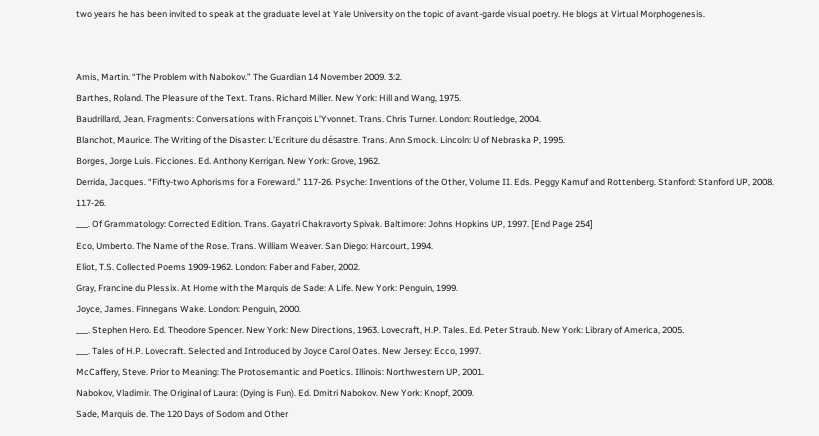two years he has been invited to speak at the graduate level at Yale University on the topic of avant-garde visual poetry. He blogs at Virtual Morphogenesis.


Amis, Martin. “The Problem with Nabokov.” The Guardian 14 November 2009. 3:2.
Barthes, Roland. The Pleasure of the Text. Trans. Richard Miller. New York: Hill and Wang, 1975.
Baudrillard, Jean. Fragments: Conversations with François L’Yvonnet. Trans. Chris Turner. London: Routledge, 2004.
Blanchot, Maurice. The Writing of the Disaster: L’Ecriture du désastre. Trans. Ann Smock. Lincoln: U of Nebraska P, 1995.
Borges, Jorge Luis. Ficciones. Ed. Anthony Kerrigan. New York: Grove, 1962.
Derrida, Jacques. “Fifty-two Aphorisms for a Foreward.” 117-26. Psyche: Inventions of the Other, Volume II. Eds. Peggy Kamuf and Rottenberg. Stanford: Stanford UP, 2008. 117-26.
___. Of Grammatology: Corrected Edition. Trans. Gayatri Chakravorty Spivak. Baltimore: Johns Hopkins UP, 1997. [End Page 254]
Eco, Umberto. The Name of the Rose. Trans. William Weaver. San Diego: Harcourt, 1994.
Eliot, T.S. Collected Poems 1909-1962. London: Faber and Faber, 2002.
Gray, Francine du Plessix. At Home with the Marquis de Sade: A Life. New York: Penguin, 1999.
Joyce, James. Finnegans Wake. London: Penguin, 2000.
___. Stephen Hero. Ed. Theodore Spencer. New York: New Directions, 1963. Lovecraft, H.P. Tales. Ed. Peter Straub. New York: Library of America, 2005.
___. Tales of H.P. Lovecraft. Selected and Introduced by Joyce Carol Oates. New Jersey: Ecco, 1997.
McCaffery, Steve. Prior to Meaning: The Protosemantic and Poetics. Illinois: Northwestern UP, 2001.
Nabokov, Vladimir. The Original of Laura: (Dying is Fun). Ed. Dmitri Nabokov. New York: Knopf, 2009.
Sade, Marquis de. The 120 Days of Sodom and Other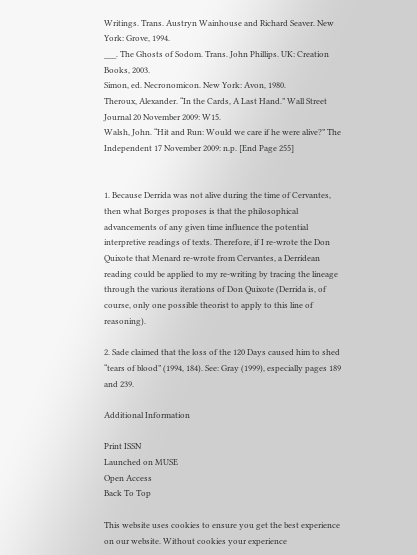Writings. Trans. Austryn Wainhouse and Richard Seaver. New York: Grove, 1994.
___. The Ghosts of Sodom. Trans. John Phillips. UK: Creation Books, 2003.
Simon, ed. Necronomicon. New York: Avon, 1980.
Theroux, Alexander. “In the Cards, A Last Hand.” Wall Street Journal 20 November 2009: W15.
Walsh, John. “Hit and Run: Would we care if he were alive?” The Independent 17 November 2009: n.p. [End Page 255]


1. Because Derrida was not alive during the time of Cervantes, then what Borges proposes is that the philosophical advancements of any given time influence the potential interpretive readings of texts. Therefore, if I re-wrote the Don Quixote that Menard re-wrote from Cervantes, a Derridean reading could be applied to my re-writing by tracing the lineage through the various iterations of Don Quixote (Derrida is, of course, only one possible theorist to apply to this line of reasoning).

2. Sade claimed that the loss of the 120 Days caused him to shed “tears of blood” (1994, 184). See: Gray (1999), especially pages 189 and 239.

Additional Information

Print ISSN
Launched on MUSE
Open Access
Back To Top

This website uses cookies to ensure you get the best experience on our website. Without cookies your experience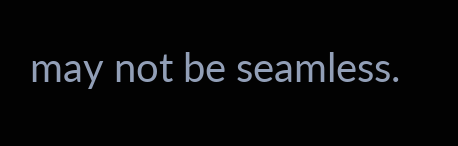may not be seamless.